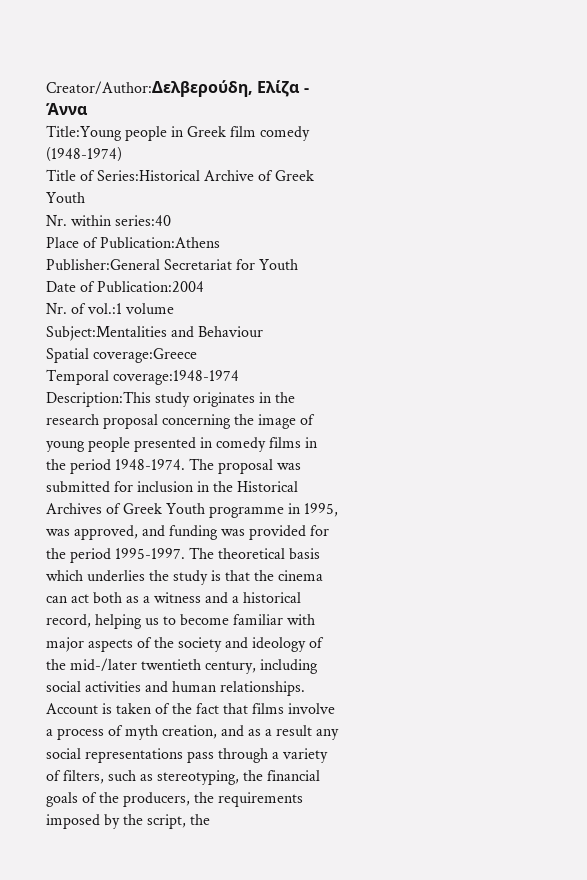Creator/Author:Δελβερούδη, Ελίζα - Άννα
Title:Young people in Greek film comedy (1948-1974)
Title of Series:Historical Archive of Greek Youth
Nr. within series:40
Place of Publication:Athens
Publisher:General Secretariat for Youth
Date of Publication:2004
Nr. of vol.:1 volume
Subject:Mentalities and Behaviour
Spatial coverage:Greece
Temporal coverage:1948-1974
Description:This study originates in the research proposal concerning the image of young people presented in comedy films in the period 1948-1974. The proposal was submitted for inclusion in the Historical Archives of Greek Youth programme in 1995, was approved, and funding was provided for the period 1995-1997. The theoretical basis which underlies the study is that the cinema can act both as a witness and a historical record, helping us to become familiar with major aspects of the society and ideology of the mid-/later twentieth century, including social activities and human relationships. Account is taken of the fact that films involve a process of myth creation, and as a result any social representations pass through a variety of filters, such as stereotyping, the financial goals of the producers, the requirements imposed by the script, the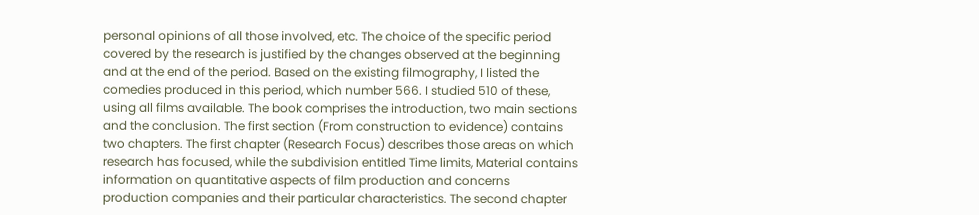personal opinions of all those involved, etc. The choice of the specific period covered by the research is justified by the changes observed at the beginning and at the end of the period. Based on the existing filmography, I listed the comedies produced in this period, which number 566. I studied 510 of these, using all films available. The book comprises the introduction, two main sections and the conclusion. The first section (From construction to evidence) contains two chapters. The first chapter (Research Focus) describes those areas on which research has focused, while the subdivision entitled Time limits, Material contains information on quantitative aspects of film production and concerns production companies and their particular characteristics. The second chapter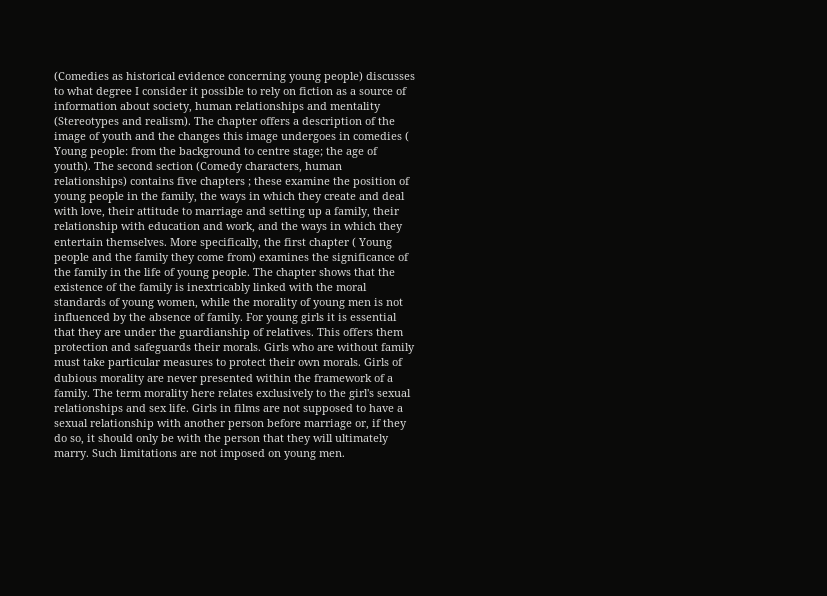(Comedies as historical evidence concerning young people) discusses to what degree I consider it possible to rely on fiction as a source of information about society, human relationships and mentality (Stereotypes and realism). The chapter offers a description of the image of youth and the changes this image undergoes in comedies ( Young people: from the background to centre stage; the age of youth). The second section (Comedy characters, human relationships) contains five chapters ; these examine the position of young people in the family, the ways in which they create and deal with love, their attitude to marriage and setting up a family, their relationship with education and work, and the ways in which they entertain themselves. More specifically, the first chapter ( Young people and the family they come from) examines the significance of the family in the life of young people. The chapter shows that the existence of the family is inextricably linked with the moral standards of young women, while the morality of young men is not influenced by the absence of family. For young girls it is essential that they are under the guardianship of relatives. This offers them protection and safeguards their morals. Girls who are without family must take particular measures to protect their own morals. Girls of dubious morality are never presented within the framework of a family. The term morality here relates exclusively to the girl's sexual relationships and sex life. Girls in films are not supposed to have a sexual relationship with another person before marriage or, if they do so, it should only be with the person that they will ultimately marry. Such limitations are not imposed on young men.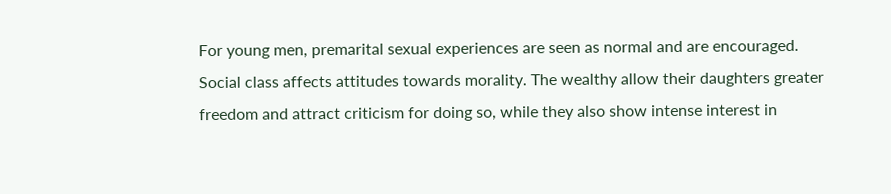For young men, premarital sexual experiences are seen as normal and are encouraged. Social class affects attitudes towards morality. The wealthy allow their daughters greater freedom and attract criticism for doing so, while they also show intense interest in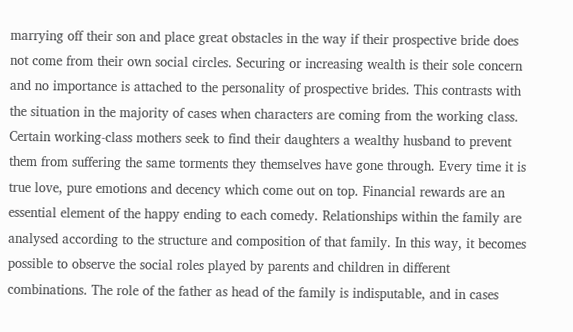marrying off their son and place great obstacles in the way if their prospective bride does not come from their own social circles. Securing or increasing wealth is their sole concern and no importance is attached to the personality of prospective brides. This contrasts with the situation in the majority of cases when characters are coming from the working class. Certain working-class mothers seek to find their daughters a wealthy husband to prevent them from suffering the same torments they themselves have gone through. Every time it is true love, pure emotions and decency which come out on top. Financial rewards are an essential element of the happy ending to each comedy. Relationships within the family are analysed according to the structure and composition of that family. In this way, it becomes possible to observe the social roles played by parents and children in different combinations. The role of the father as head of the family is indisputable, and in cases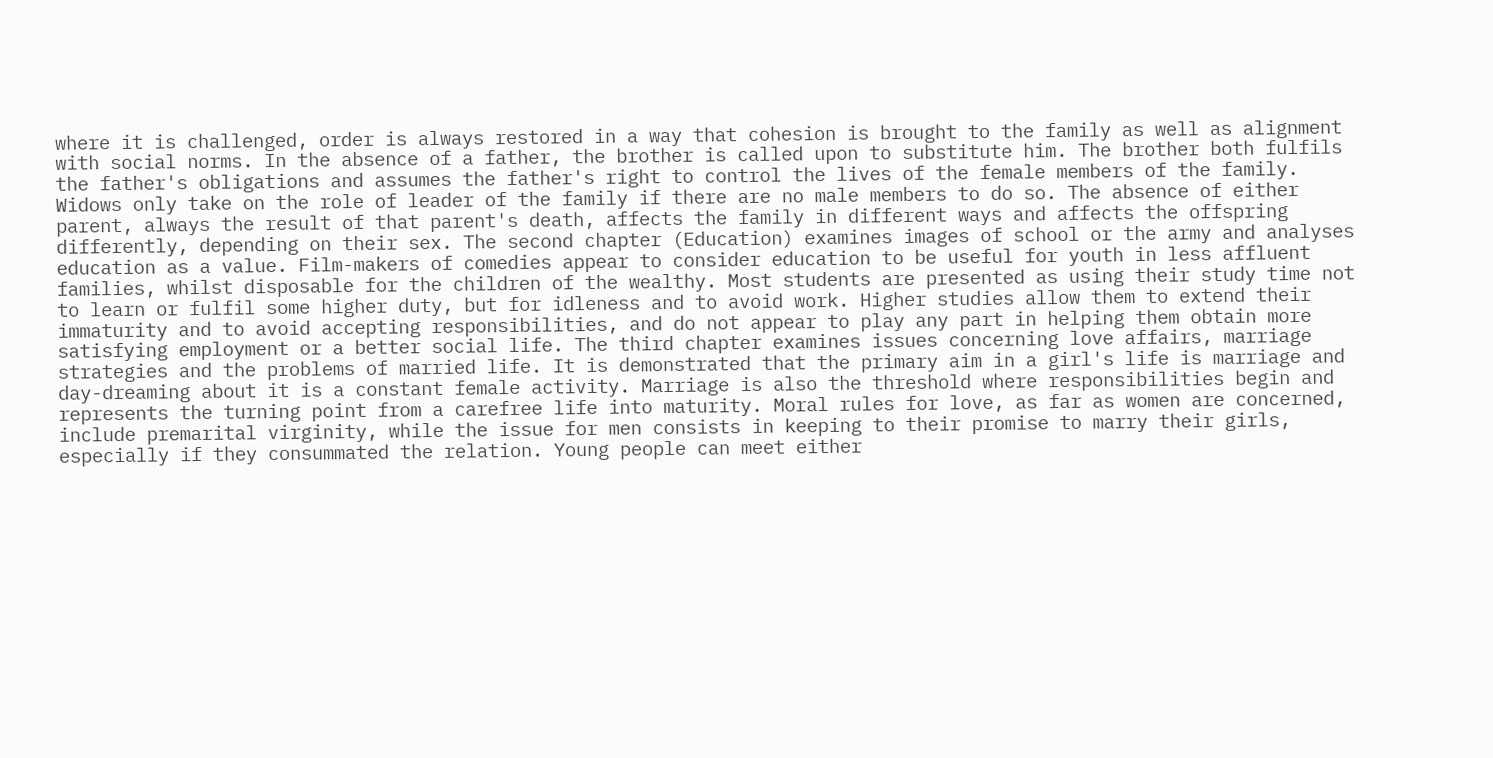where it is challenged, order is always restored in a way that cohesion is brought to the family as well as alignment with social norms. In the absence of a father, the brother is called upon to substitute him. The brother both fulfils the father's obligations and assumes the father's right to control the lives of the female members of the family. Widows only take on the role of leader of the family if there are no male members to do so. The absence of either parent, always the result of that parent's death, affects the family in different ways and affects the offspring differently, depending on their sex. The second chapter (Education) examines images of school or the army and analyses education as a value. Film-makers of comedies appear to consider education to be useful for youth in less affluent families, whilst disposable for the children of the wealthy. Most students are presented as using their study time not to learn or fulfil some higher duty, but for idleness and to avoid work. Higher studies allow them to extend their immaturity and to avoid accepting responsibilities, and do not appear to play any part in helping them obtain more satisfying employment or a better social life. The third chapter examines issues concerning love affairs, marriage strategies and the problems of married life. It is demonstrated that the primary aim in a girl's life is marriage and day-dreaming about it is a constant female activity. Marriage is also the threshold where responsibilities begin and represents the turning point from a carefree life into maturity. Moral rules for love, as far as women are concerned, include premarital virginity, while the issue for men consists in keeping to their promise to marry their girls, especially if they consummated the relation. Young people can meet either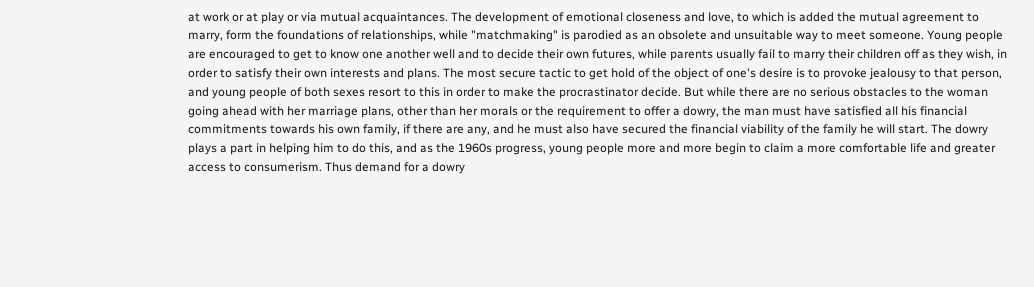at work or at play or via mutual acquaintances. The development of emotional closeness and love, to which is added the mutual agreement to marry, form the foundations of relationships, while "matchmaking" is parodied as an obsolete and unsuitable way to meet someone. Young people are encouraged to get to know one another well and to decide their own futures, while parents usually fail to marry their children off as they wish, in order to satisfy their own interests and plans. The most secure tactic to get hold of the object of one's desire is to provoke jealousy to that person, and young people of both sexes resort to this in order to make the procrastinator decide. But while there are no serious obstacles to the woman going ahead with her marriage plans, other than her morals or the requirement to offer a dowry, the man must have satisfied all his financial commitments towards his own family, if there are any, and he must also have secured the financial viability of the family he will start. The dowry plays a part in helping him to do this, and as the 1960s progress, young people more and more begin to claim a more comfortable life and greater access to consumerism. Thus demand for a dowry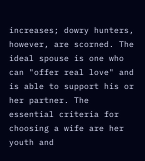increases; dowry hunters, however, are scorned. The ideal spouse is one who can "offer real love" and is able to support his or her partner. The essential criteria for choosing a wife are her youth and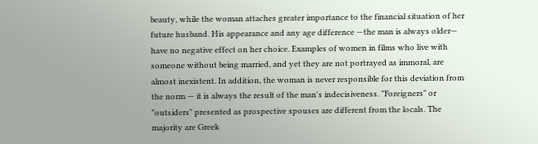beauty, while the woman attaches greater importance to the financial situation of her future husband. His appearance and any age difference —the man is always older— have no negative effect on her choice. Examples of women in films who live with someone without being married, and yet they are not portrayed as immoral, are almost inexistent. In addition, the woman is never responsible for this deviation from the norm — it is always the result of the man's indecisiveness. "Foreigners" or "outsiders" presented as prospective spouses are different from the locals. The majority are Greek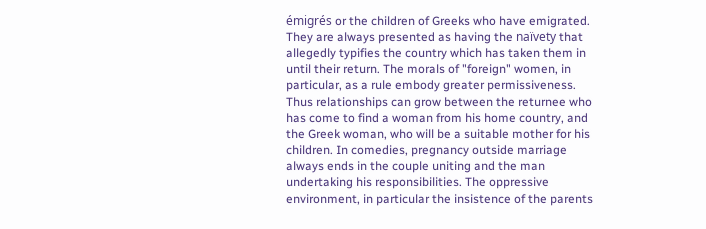émigrés or the children of Greeks who have emigrated. They are always presented as having the naïvety that allegedly typifies the country which has taken them in until their return. The morals of "foreign" women, in particular, as a rule embody greater permissiveness. Thus relationships can grow between the returnee who has come to find a woman from his home country, and the Greek woman, who will be a suitable mother for his children. In comedies, pregnancy outside marriage always ends in the couple uniting and the man undertaking his responsibilities. The oppressive environment, in particular the insistence of the parents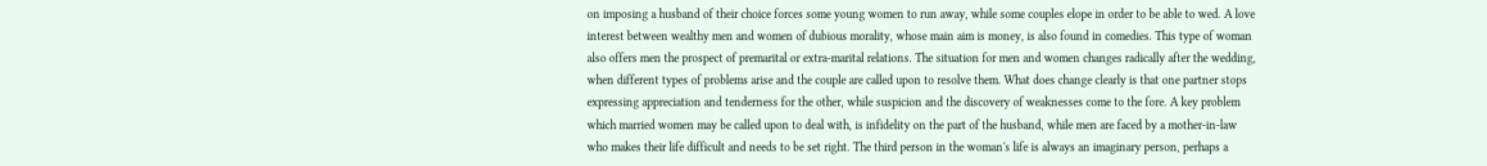on imposing a husband of their choice forces some young women to run away, while some couples elope in order to be able to wed. A love interest between wealthy men and women of dubious morality, whose main aim is money, is also found in comedies. This type of woman also offers men the prospect of premarital or extra-marital relations. The situation for men and women changes radically after the wedding, when different types of problems arise and the couple are called upon to resolve them. What does change clearly is that one partner stops expressing appreciation and tenderness for the other, while suspicion and the discovery of weaknesses come to the fore. A key problem which married women may be called upon to deal with, is infidelity on the part of the husband, while men are faced by a mother-in-law who makes their life difficult and needs to be set right. The third person in the woman's life is always an imaginary person, perhaps a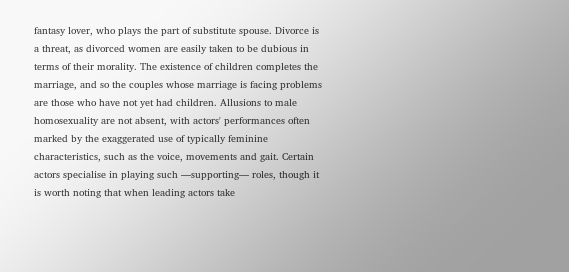fantasy lover, who plays the part of substitute spouse. Divorce is a threat, as divorced women are easily taken to be dubious in terms of their morality. The existence of children completes the marriage, and so the couples whose marriage is facing problems are those who have not yet had children. Allusions to male homosexuality are not absent, with actors' performances often marked by the exaggerated use of typically feminine characteristics, such as the voice, movements and gait. Certain actors specialise in playing such —supporting— roles, though it is worth noting that when leading actors take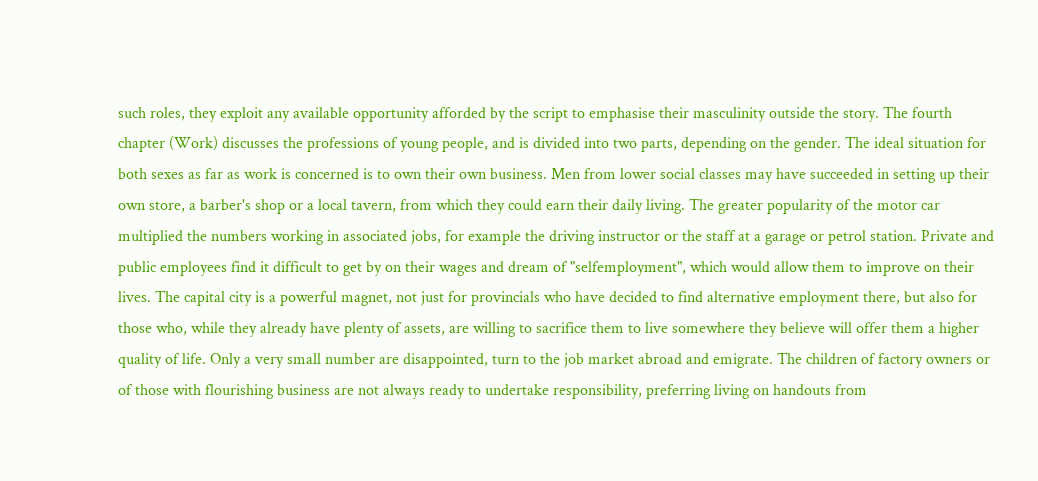such roles, they exploit any available opportunity afforded by the script to emphasise their masculinity outside the story. The fourth chapter (Work) discusses the professions of young people, and is divided into two parts, depending on the gender. The ideal situation for both sexes as far as work is concerned is to own their own business. Men from lower social classes may have succeeded in setting up their own store, a barber's shop or a local tavern, from which they could earn their daily living. The greater popularity of the motor car multiplied the numbers working in associated jobs, for example the driving instructor or the staff at a garage or petrol station. Private and public employees find it difficult to get by on their wages and dream of "selfemployment", which would allow them to improve on their lives. The capital city is a powerful magnet, not just for provincials who have decided to find alternative employment there, but also for those who, while they already have plenty of assets, are willing to sacrifice them to live somewhere they believe will offer them a higher quality of life. Only a very small number are disappointed, turn to the job market abroad and emigrate. The children of factory owners or of those with flourishing business are not always ready to undertake responsibility, preferring living on handouts from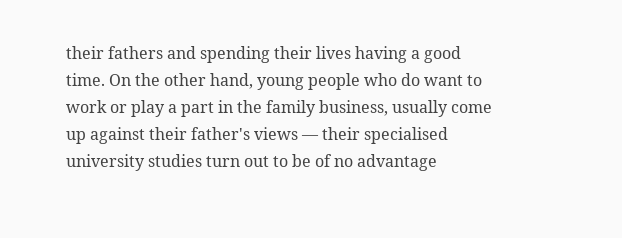their fathers and spending their lives having a good time. On the other hand, young people who do want to work or play a part in the family business, usually come up against their father's views — their specialised university studies turn out to be of no advantage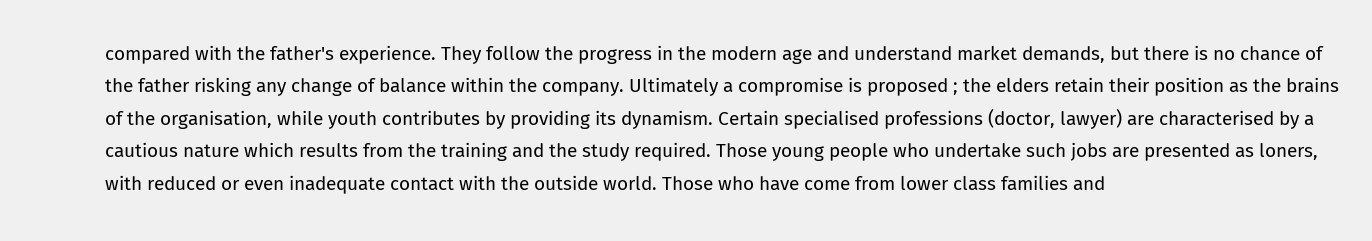compared with the father's experience. They follow the progress in the modern age and understand market demands, but there is no chance of the father risking any change of balance within the company. Ultimately a compromise is proposed ; the elders retain their position as the brains of the organisation, while youth contributes by providing its dynamism. Certain specialised professions (doctor, lawyer) are characterised by a cautious nature which results from the training and the study required. Those young people who undertake such jobs are presented as loners, with reduced or even inadequate contact with the outside world. Those who have come from lower class families and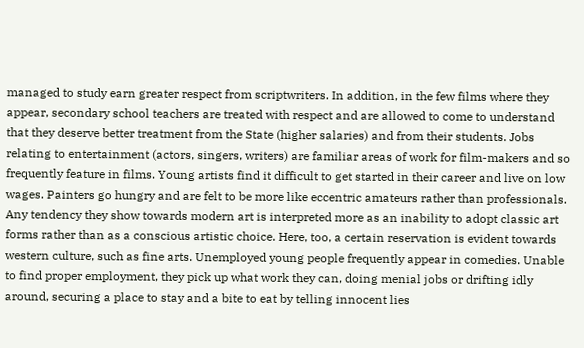managed to study earn greater respect from scriptwriters. In addition, in the few films where they appear, secondary school teachers are treated with respect and are allowed to come to understand that they deserve better treatment from the State (higher salaries) and from their students. Jobs relating to entertainment (actors, singers, writers) are familiar areas of work for film-makers and so frequently feature in films. Young artists find it difficult to get started in their career and live on low wages. Painters go hungry and are felt to be more like eccentric amateurs rather than professionals. Any tendency they show towards modern art is interpreted more as an inability to adopt classic art forms rather than as a conscious artistic choice. Here, too, a certain reservation is evident towards western culture, such as fine arts. Unemployed young people frequently appear in comedies. Unable to find proper employment, they pick up what work they can, doing menial jobs or drifting idly around, securing a place to stay and a bite to eat by telling innocent lies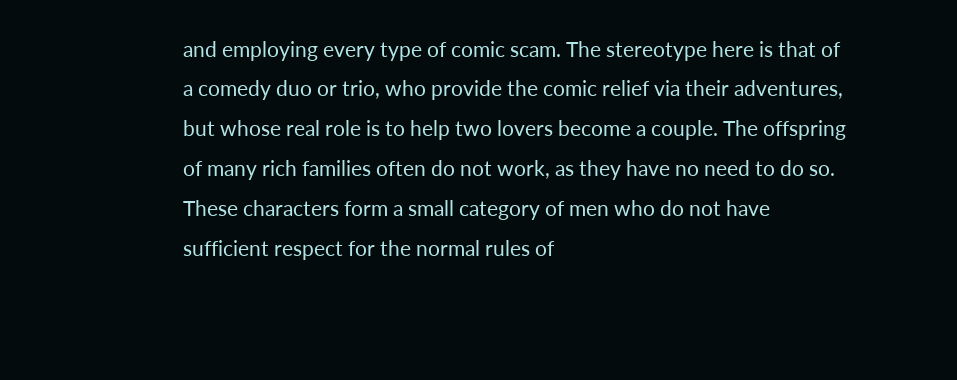and employing every type of comic scam. The stereotype here is that of a comedy duo or trio, who provide the comic relief via their adventures, but whose real role is to help two lovers become a couple. The offspring of many rich families often do not work, as they have no need to do so. These characters form a small category of men who do not have sufficient respect for the normal rules of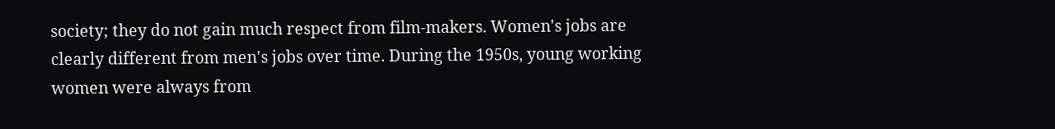society; they do not gain much respect from film-makers. Women's jobs are clearly different from men's jobs over time. During the 1950s, young working women were always from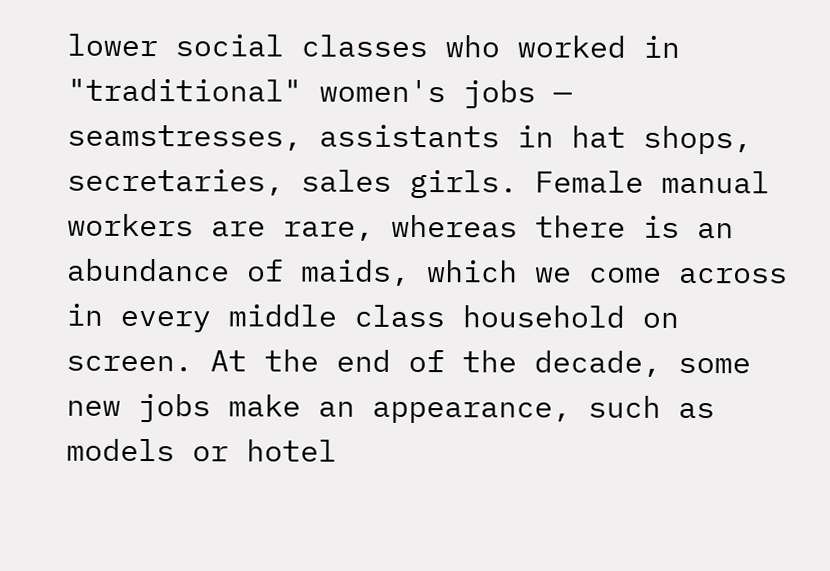lower social classes who worked in "traditional" women's jobs — seamstresses, assistants in hat shops, secretaries, sales girls. Female manual workers are rare, whereas there is an abundance of maids, which we come across in every middle class household on screen. At the end of the decade, some new jobs make an appearance, such as models or hotel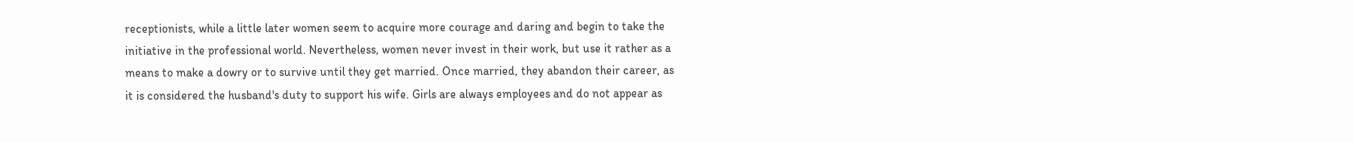receptionists, while a little later women seem to acquire more courage and daring and begin to take the initiative in the professional world. Nevertheless, women never invest in their work, but use it rather as a means to make a dowry or to survive until they get married. Once married, they abandon their career, as it is considered the husband's duty to support his wife. Girls are always employees and do not appear as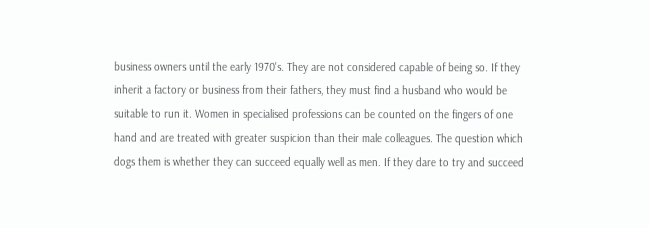business owners until the early 1970's. They are not considered capable of being so. If they inherit a factory or business from their fathers, they must find a husband who would be suitable to run it. Women in specialised professions can be counted on the fingers of one hand and are treated with greater suspicion than their male colleagues. The question which dogs them is whether they can succeed equally well as men. If they dare to try and succeed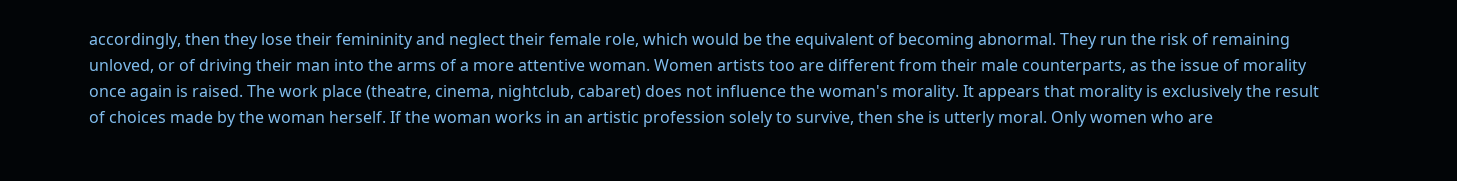accordingly, then they lose their femininity and neglect their female role, which would be the equivalent of becoming abnormal. They run the risk of remaining unloved, or of driving their man into the arms of a more attentive woman. Women artists too are different from their male counterparts, as the issue of morality once again is raised. The work place (theatre, cinema, nightclub, cabaret) does not influence the woman's morality. It appears that morality is exclusively the result of choices made by the woman herself. If the woman works in an artistic profession solely to survive, then she is utterly moral. Only women who are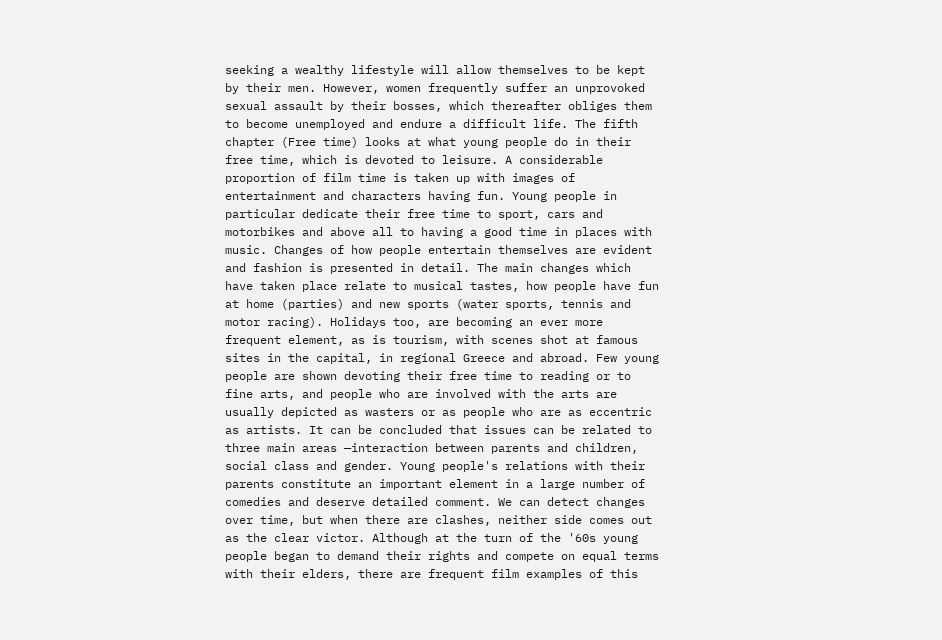seeking a wealthy lifestyle will allow themselves to be kept by their men. However, women frequently suffer an unprovoked sexual assault by their bosses, which thereafter obliges them to become unemployed and endure a difficult life. The fifth chapter (Free time) looks at what young people do in their free time, which is devoted to leisure. A considerable proportion of film time is taken up with images of entertainment and characters having fun. Young people in particular dedicate their free time to sport, cars and motorbikes and above all to having a good time in places with music. Changes of how people entertain themselves are evident and fashion is presented in detail. The main changes which have taken place relate to musical tastes, how people have fun at home (parties) and new sports (water sports, tennis and motor racing). Holidays too, are becoming an ever more frequent element, as is tourism, with scenes shot at famous sites in the capital, in regional Greece and abroad. Few young people are shown devoting their free time to reading or to fine arts, and people who are involved with the arts are usually depicted as wasters or as people who are as eccentric as artists. It can be concluded that issues can be related to three main areas —interaction between parents and children, social class and gender. Young people's relations with their parents constitute an important element in a large number of comedies and deserve detailed comment. We can detect changes over time, but when there are clashes, neither side comes out as the clear victor. Although at the turn of the '60s young people began to demand their rights and compete on equal terms with their elders, there are frequent film examples of this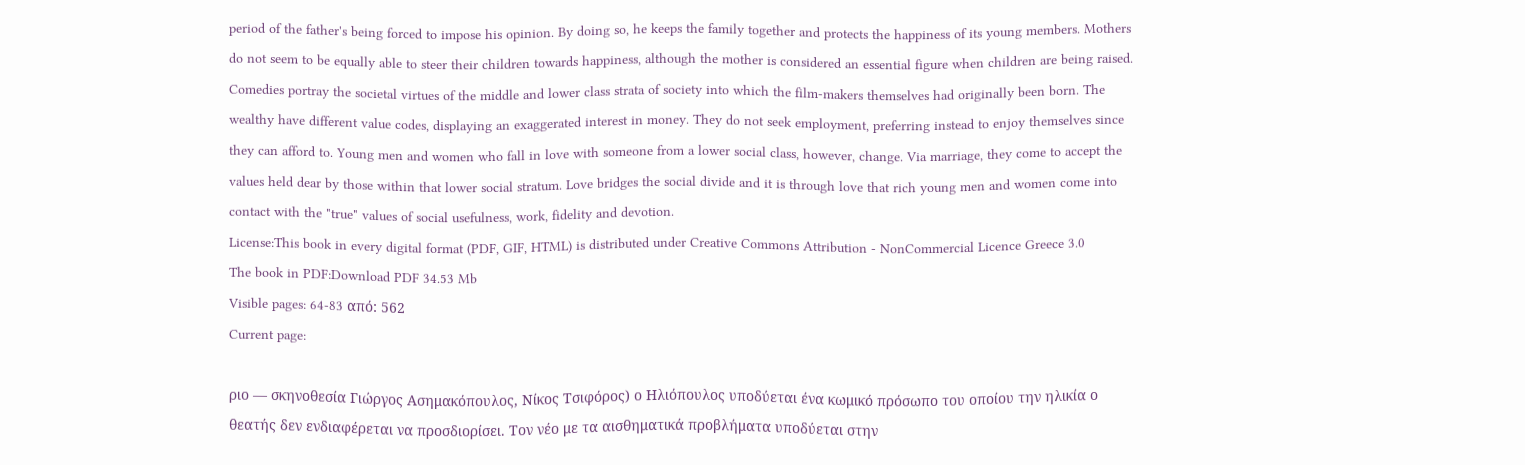period of the father's being forced to impose his opinion. By doing so, he keeps the family together and protects the happiness of its young members. Mothers do not seem to be equally able to steer their children towards happiness, although the mother is considered an essential figure when children are being raised. Comedies portray the societal virtues of the middle and lower class strata of society into which the film-makers themselves had originally been born. The wealthy have different value codes, displaying an exaggerated interest in money. They do not seek employment, preferring instead to enjoy themselves since they can afford to. Young men and women who fall in love with someone from a lower social class, however, change. Via marriage, they come to accept the values held dear by those within that lower social stratum. Love bridges the social divide and it is through love that rich young men and women come into contact with the "true" values of social usefulness, work, fidelity and devotion.
License:This book in every digital format (PDF, GIF, HTML) is distributed under Creative Commons Attribution - NonCommercial Licence Greece 3.0
The book in PDF:Download PDF 34.53 Mb
Visible pages: 64-83 από: 562
Current page:

ριο — σκηνοθεσία Γιώργος Ασημακόπουλος, Νίκος Τσιφόρος) ο Ηλιόπουλος υποδύεται ένα κωμικό πρόσωπο του οποίου την ηλικία ο θεατής δεν ενδιαφέρεται να προσδιορίσει. Τον νέο με τα αισθηματικά προβλήματα υποδύεται στην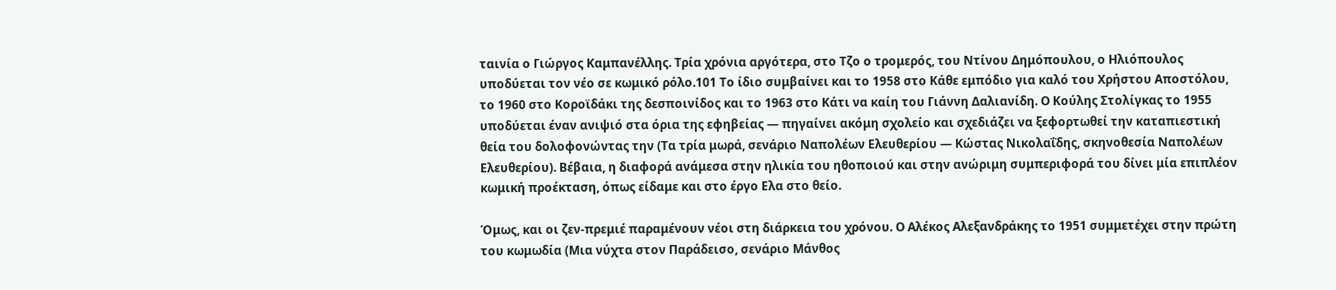ταινία ο Γιώργος Καμπανέλλης. Τρία χρόνια αργότερα, στο Τζο ο τρομερός, του Ντίνου Δημόπουλου, ο Ηλιόπουλος υποδύεται τον νέο σε κωμικό ρόλο.101 Το ίδιο συμβαίνει και το 1958 στο Κάθε εμπόδιο για καλό του Χρήστου Αποστόλου, το 1960 στο Κοροϊδάκι της δεσποινίδος και το 1963 στο Κάτι να καίη του Γιάννη Δαλιανίδη. Ο Κούλης Στολίγκας το 1955 υποδύεται έναν ανιψιό στα όρια της εφηβείας — πηγαίνει ακόμη σχολείο και σχεδιάζει να ξεφορτωθεί την καταπιεστική θεία του δολοφονώντας την (Τα τρία μωρά, σενάριο Ναπολέων Ελευθερίου — Κώστας Νικολαΐδης, σκηνοθεσία Ναπολέων Ελευθερίου). Βέβαια, η διαφορά ανάμεσα στην ηλικία του ηθοποιού και στην ανώριμη συμπεριφορά του δίνει μία επιπλέον κωμική προέκταση, όπως είδαμε και στο έργο Ελα στο θείο.

Όμως, και οι ζεν-πρεμιέ παραμένουν νέοι στη διάρκεια του χρόνου. Ο Αλέκος Αλεξανδράκης το 1951 συμμετέχει στην πρώτη του κωμωδία (Μια νύχτα στον Παράδεισο, σενάριο Μάνθος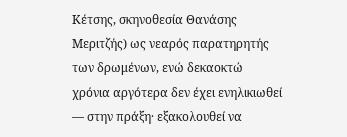Κέτσης, σκηνοθεσία Θανάσης Μεριτζής) ως νεαρός παρατηρητής των δρωμένων, ενώ δεκαοκτώ χρόνια αργότερα δεν έχει ενηλικιωθεί — στην πράξη· εξακολουθεί να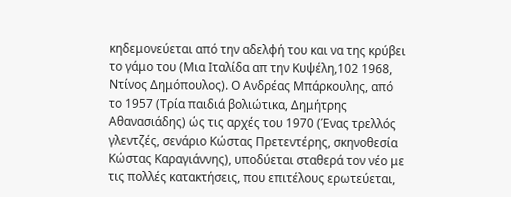κηδεμονεύεται από την αδελφή του και να της κρύβει το γάμο του (Μια Ιταλίδα απ την Κυψέλη,102 1968, Ντίνος Δημόπουλος). Ο Ανδρέας Μπάρκουλης, από το 1957 (Τρία παιδιά βολιώτικα, Δημήτρης Αθανασιάδης) ώς τις αρχές του 1970 (Ένας τρελλός γλεντζές, σενάριο Κώστας Πρετεντέρης, σκηνοθεσία Κώστας Καραγιάννης), υποδύεται σταθερά τον νέο με τις πολλές κατακτήσεις, που επιτέλους ερωτεύεται,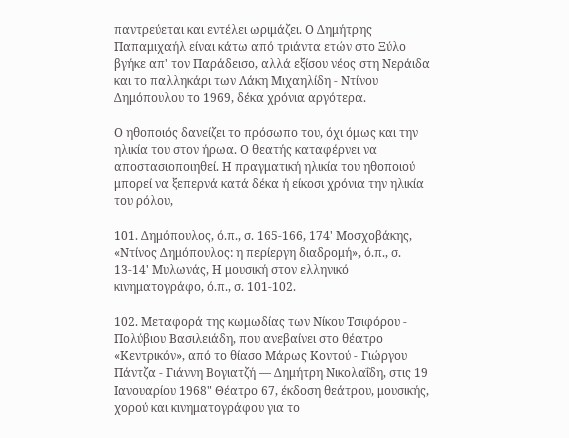παντρεύεται και εντέλει ωριμάζει. Ο Δημήτρης Παπαμιχαήλ είναι κάτω από τριάντα ετών στο Ξύλο βγήκε απ' τον Παράδεισο, αλλά εξίσου νέος στη Νεράιδα και το παλληκάρι των Λάκη Μιχαηλίδη - Ντίνου Δημόπουλου το 1969, δέκα χρόνια αργότερα.

Ο ηθοποιός δανείζει το πρόσωπο του, όχι όμως και την ηλικία του στον ήρωα. Ο θεατής καταφέρνει να αποστασιοποιηθεί. Η πραγματική ηλικία του ηθοποιού μπορεί να ξεπερνά κατά δέκα ή είκοσι χρόνια την ηλικία του ρόλου,

101. Δημόπουλος, ό.π., σ. 165-166, 174' Μοσχοβάκης, «Ντίνος Δημόπουλος: η περίεργη διαδρομή», ό.π., σ. 13-14' Μυλωνάς, Η μουσική στον ελληνικό κινηματογράφο, ό.π., σ. 101-102.

102. Μεταφορά της κωμωδίας των Νίκου Τσιφόρου - Πολύβιου Βασιλειάδη, που ανεβαίνει στο θέατρο «Κεντρικόν», από το θίασο Μάρως Κοντού - Γιώργου Πάντζα - Γιάννη Βογιατζή — Δημήτρη Νικολαΐδη, στις 19 Ιανουαρίου 1968" Θέατρο 67, έκδοση θεάτρου, μουσικής, χορού και κινηματογράφου για το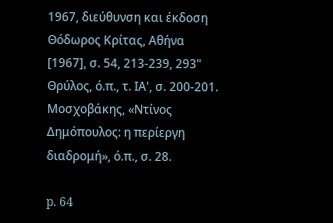1967, διεύθυνση και έκδοση Θόδωρος Κρίτας, Αθήνα [1967], σ. 54, 213-239, 293" Θρύλος, ό.π., τ. ΙΑ', σ. 200-201. Μοσχοβάκης, «Ντίνος Δημόπουλος: η περίεργη διαδρομή», ό.π., σ. 28.

p. 64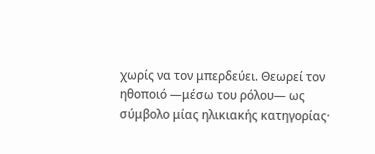χωρίς να τον μπερδεύει. Θεωρεί τον ηθοποιό —μέσω του ρόλου— ως σύμβολο μίας ηλικιακής κατηγορίας·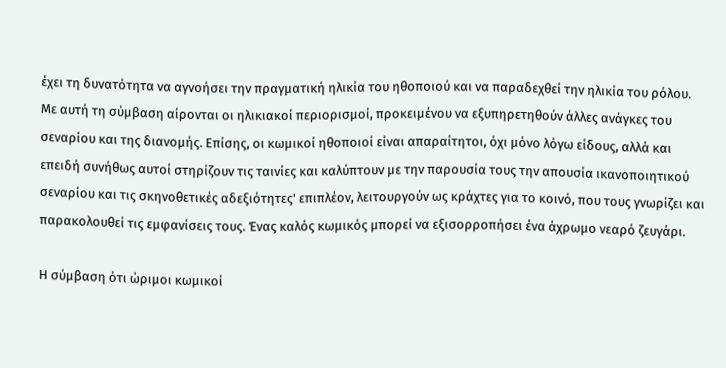έχει τη δυνατότητα να αγνοήσει την πραγματική ηλικία του ηθοποιού και να παραδεχθεί την ηλικία του ρόλου. Με αυτή τη σύμβαση αίρονται οι ηλικιακοί περιορισμοί, προκειμένου να εξυπηρετηθούν άλλες ανάγκες του σεναρίου και της διανομής. Επίσης, οι κωμικοί ηθοποιοί είναι απαραίτητοι, όχι μόνο λόγω είδους, αλλά και επειδή συνήθως αυτοί στηρίζουν τις ταινίες και καλύπτουν με την παρουσία τους την απουσία ικανοποιητικού σεναρίου και τις σκηνοθετικές αδεξιότητες' επιπλέον, λειτουργούν ως κράχτες για το κοινό, που τους γνωρίζει και παρακολουθεί τις εμφανίσεις τους. Ένας καλός κωμικός μπορεί να εξισορροπήσει ένα άχρωμο νεαρό ζευγάρι.

Η σύμβαση ότι ώριμοι κωμικοί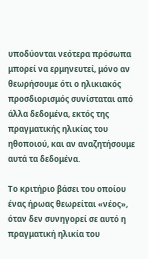υποδύονται νεότερα πρόσωπα μπορεί να ερμηνευτεί, μόνο αν θεωρήσουμε ότι ο ηλικιακός προσδιορισμός συνίσταται από άλλα δεδομένα, εκτός της πραγματικής ηλικίας του ηθοποιού, και αν αναζητήσουμε αυτά τα δεδομένα.

Το κριτήριο βάσει του οποίου ένας ήρωας θεωρείται «νέος», όταν δεν συνηγορεί σε αυτό η πραγματική ηλικία του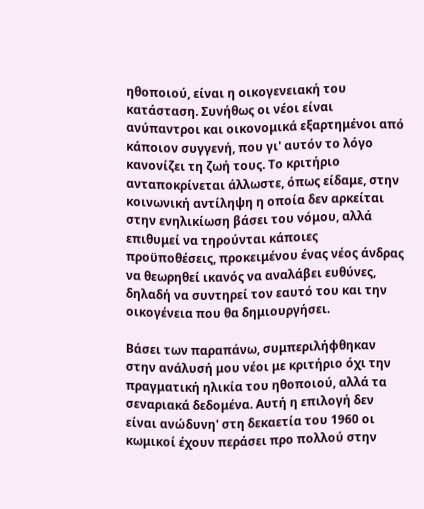ηθοποιού, είναι η οικογενειακή του κατάσταση. Συνήθως οι νέοι είναι ανύπαντροι και οικονομικά εξαρτημένοι από κάποιον συγγενή, που γι' αυτόν το λόγο κανονίζει τη ζωή τους. Το κριτήριο ανταποκρίνεται άλλωστε, όπως είδαμε, στην κοινωνική αντίληψη η οποία δεν αρκείται στην ενηλικίωση βάσει του νόμου, αλλά επιθυμεί να τηρούνται κάποιες προϋποθέσεις, προκειμένου ένας νέος άνδρας να θεωρηθεί ικανός να αναλάβει ευθύνες, δηλαδή να συντηρεί τον εαυτό του και την οικογένεια που θα δημιουργήσει.

Βάσει των παραπάνω, συμπεριλήφθηκαν στην ανάλυσή μου νέοι με κριτήριο όχι την πραγματική ηλικία του ηθοποιού, αλλά τα σεναριακά δεδομένα. Αυτή η επιλογή δεν είναι ανώδυνη' στη δεκαετία του 1960 οι κωμικοί έχουν περάσει προ πολλού στην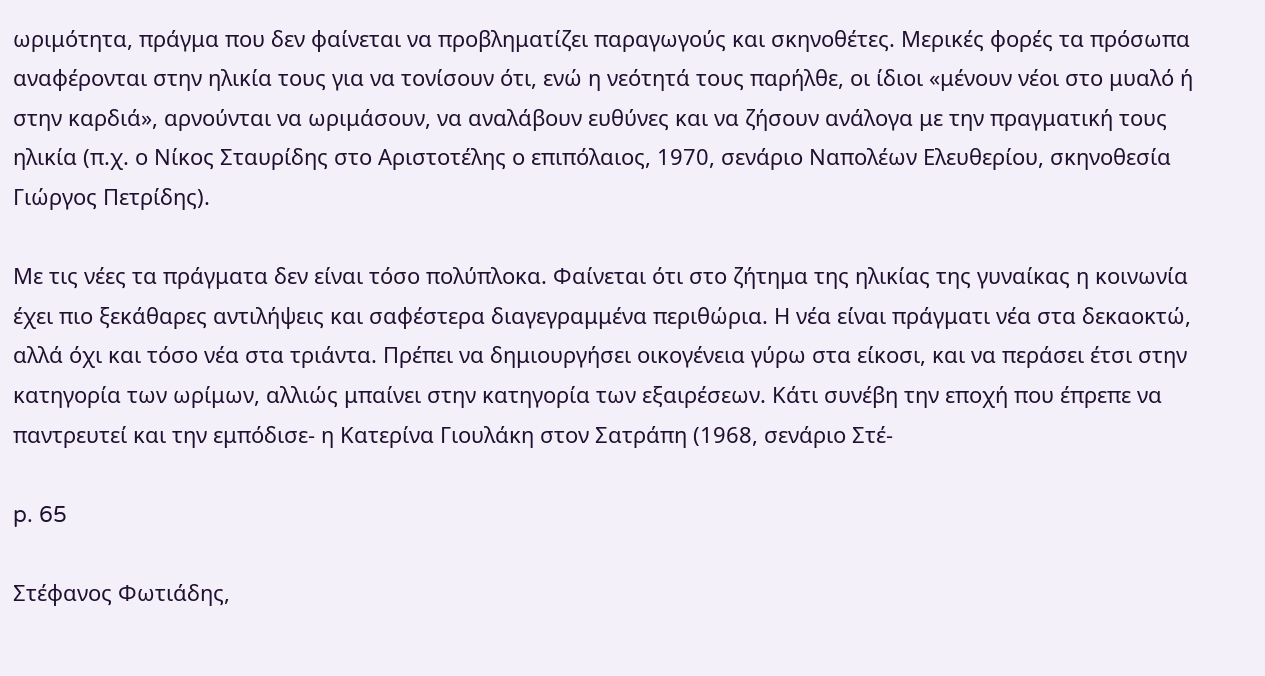ωριμότητα, πράγμα που δεν φαίνεται να προβληματίζει παραγωγούς και σκηνοθέτες. Μερικές φορές τα πρόσωπα αναφέρονται στην ηλικία τους για να τονίσουν ότι, ενώ η νεότητά τους παρήλθε, οι ίδιοι «μένουν νέοι στο μυαλό ή στην καρδιά», αρνούνται να ωριμάσουν, να αναλάβουν ευθύνες και να ζήσουν ανάλογα με την πραγματική τους ηλικία (π.χ. ο Νίκος Σταυρίδης στο Αριστοτέλης ο επιπόλαιος, 1970, σενάριο Ναπολέων Ελευθερίου, σκηνοθεσία Γιώργος Πετρίδης).

Με τις νέες τα πράγματα δεν είναι τόσο πολύπλοκα. Φαίνεται ότι στο ζήτημα της ηλικίας της γυναίκας η κοινωνία έχει πιο ξεκάθαρες αντιλήψεις και σαφέστερα διαγεγραμμένα περιθώρια. Η νέα είναι πράγματι νέα στα δεκαοκτώ, αλλά όχι και τόσο νέα στα τριάντα. Πρέπει να δημιουργήσει οικογένεια γύρω στα είκοσι, και να περάσει έτσι στην κατηγορία των ωρίμων, αλλιώς μπαίνει στην κατηγορία των εξαιρέσεων. Κάτι συνέβη την εποχή που έπρεπε να παντρευτεί και την εμπόδισε- η Κατερίνα Γιουλάκη στον Σατράπη (1968, σενάριο Στέ-

p. 65

Στέφανος Φωτιάδης,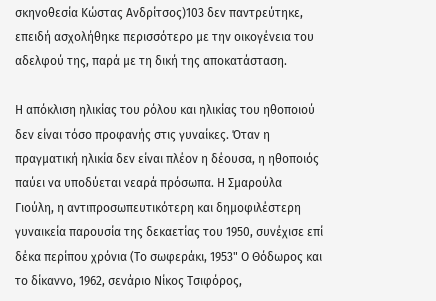σκηνοθεσία Κώστας Ανδρίτσος)103 δεν παντρεύτηκε, επειδή ασχολήθηκε περισσότερο με την οικογένεια του αδελφού της, παρά με τη δική της αποκατάσταση.

Η απόκλιση ηλικίας του ρόλου και ηλικίας του ηθοποιού δεν είναι τόσο προφανής στις γυναίκες. Όταν η πραγματική ηλικία δεν είναι πλέον η δέουσα, η ηθοποιός παύει να υποδύεται νεαρά πρόσωπα. Η Σμαρούλα Γιούλη, η αντιπροσωπευτικότερη και δημοφιλέστερη γυναικεία παρουσία της δεκαετίας του 1950, συνέχισε επί δέκα περίπου χρόνια (Το σωφεράκι, 1953" Ο Θόδωρος και το δίκαννο, 1962, σενάριο Νίκος Τσιφόρος,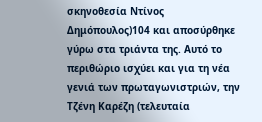σκηνοθεσία Ντίνος Δημόπουλος)104 και αποσύρθηκε γύρω στα τριάντα της. Αυτό το περιθώριο ισχύει και για τη νέα γενιά των πρωταγωνιστριών, την Τζένη Καρέζη (τελευταία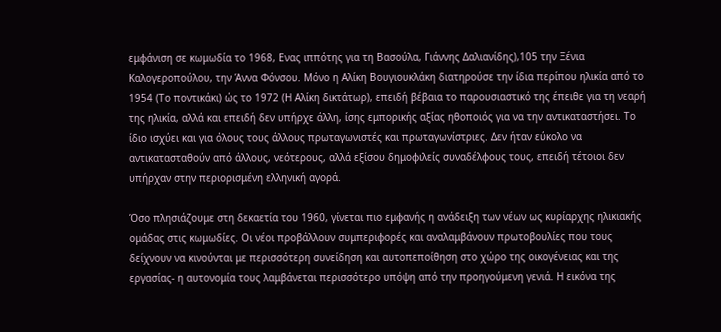εμφάνιση σε κωμωδία το 1968, Ενας ιππότης για τη Βασούλα, Γιάννης Δαλιανίδης),105 την Ξένια Καλογεροπούλου, την Άννα Φόνσου. Μόνο η Αλίκη Βουγιουκλάκη διατηρούσε την ίδια περίπου ηλικία από το 1954 (Το ποντικάκι) ώς το 1972 (Η Αλίκη δικτάτωρ), επειδή βέβαια το παρουσιαστικό της έπειθε για τη νεαρή της ηλικία, αλλά και επειδή δεν υπήρχε άλλη, ίσης εμπορικής αξίας ηθοποιός για να την αντικαταστήσει. Το ίδιο ισχύει και για όλους τους άλλους πρωταγωνιστές και πρωταγωνίστριες. Δεν ήταν εύκολο να αντικατασταθούν από άλλους, νεότερους, αλλά εξίσου δημοφιλείς συναδέλφους τους, επειδή τέτοιοι δεν υπήρχαν στην περιορισμένη ελληνική αγορά.

Όσο πλησιάζουμε στη δεκαετία του 1960, γίνεται πιο εμφανής η ανάδειξη των νέων ως κυρίαρχης ηλικιακής ομάδας στις κωμωδίες. Οι νέοι προβάλλουν συμπεριφορές και αναλαμβάνουν πρωτοβουλίες που τους δείχνουν να κινούνται με περισσότερη συνείδηση και αυτοπεποίθηση στο χώρο της οικογένειας και της εργασίας- η αυτονομία τους λαμβάνεται περισσότερο υπόψη από την προηγούμενη γενιά. Η εικόνα της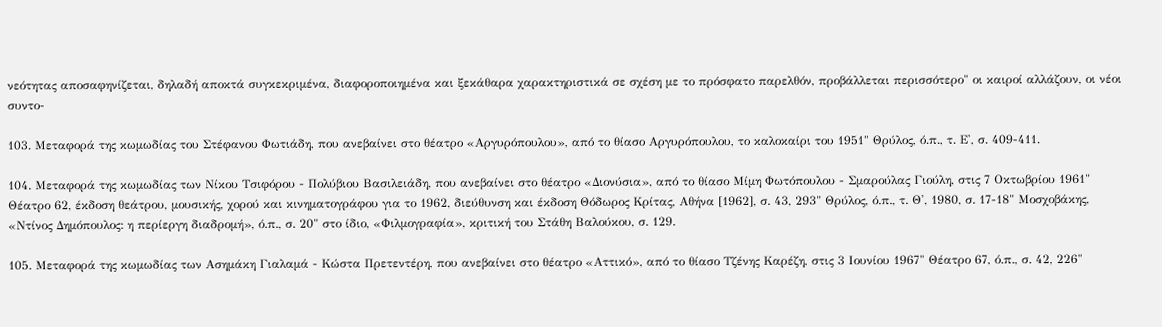νεότητας αποσαφηνίζεται, δηλαδή αποκτά συγκεκριμένα, διαφοροποιημένα και ξεκάθαρα χαρακτηριστικά σε σχέση με το πρόσφατο παρελθόν, προβάλλεται περισσότερο" οι καιροί αλλάζουν, οι νέοι συντο-

103. Μεταφορά της κωμωδίας του Στέφανου Φωτιάδη, που ανεβαίνει στο θέατρο «Αργυρόπουλου», από το θίασο Αργυρόπουλου, το καλοκαίρι του 1951" Θρύλος, ό.π., τ. Ε', σ. 409-411.

104. Μεταφορά της κωμωδίας των Νίκου Τσιφόρου - Πολύβιου Βασιλειάδη, που ανεβαίνει στο θέατρο «Διονύσια», από το θίασο Μίμη Φωτόπουλου - Σμαρούλας Γιούλη, στις 7 Οκτωβρίου 1961" Θέατρο 62, έκδοση θεάτρου, μουσικής, χορού και κινηματογράφου για το 1962, διεύθυνση και έκδοση Θόδωρος Κρίτας, Αθήνα [1962], σ. 43, 293" Θρύλος, ό.π., τ. Θ', 1980, σ. 17-18" Μοσχοβάκης, «Ντίνος Δημόπουλος: η περίεργη διαδρομή», ό.π., σ. 20" στο ίδιο, «Φιλμογραφία», κριτική του Στάθη Βαλούκου, σ. 129.

105. Μεταφορά της κωμωδίας των Ασημάκη Γιαλαμά - Κώστα Πρετεντέρη, που ανεβαίνει στο θέατρο «Αττικό», από το θίασο Τζένης Καρέζη, στις 3 Ιουνίου 1967" Θέατρο 67, ό.π., σ. 42, 226"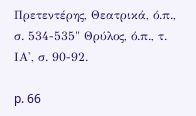Πρετεντέρης, Θεατρικά, ό.π., σ. 534-535" Θρύλος, ό.π., τ. ΙΑ', σ. 90-92.

p. 66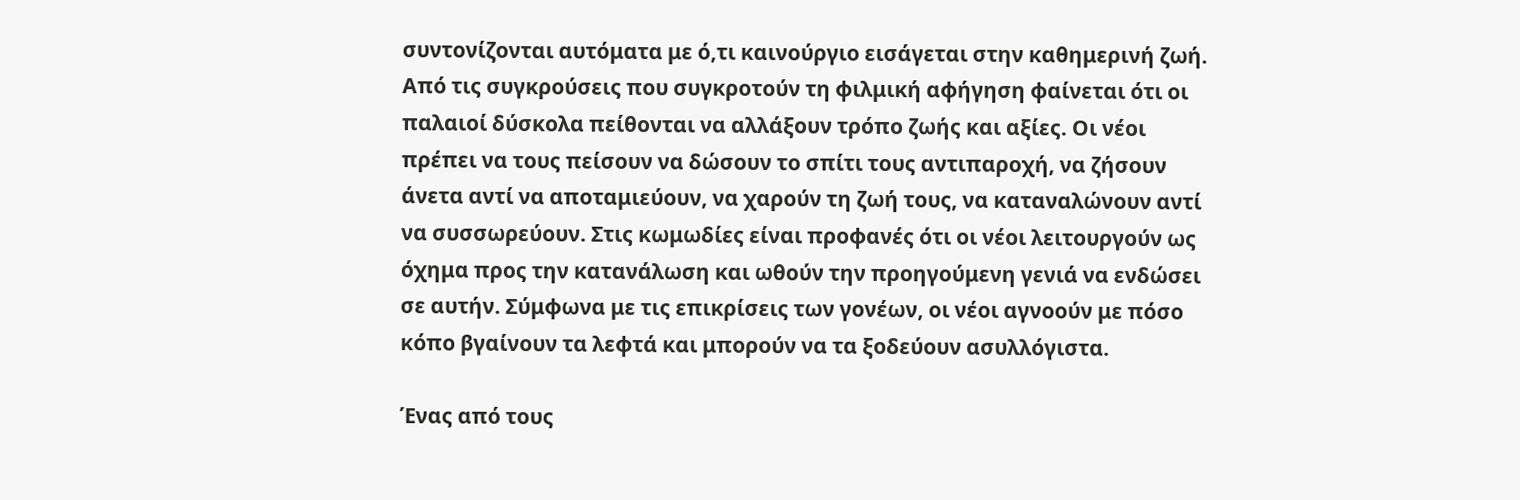συντονίζονται αυτόματα με ό,τι καινούργιο εισάγεται στην καθημερινή ζωή. Από τις συγκρούσεις που συγκροτούν τη φιλμική αφήγηση φαίνεται ότι οι παλαιοί δύσκολα πείθονται να αλλάξουν τρόπο ζωής και αξίες. Οι νέοι πρέπει να τους πείσουν να δώσουν το σπίτι τους αντιπαροχή, να ζήσουν άνετα αντί να αποταμιεύουν, να χαρούν τη ζωή τους, να καταναλώνουν αντί να συσσωρεύουν. Στις κωμωδίες είναι προφανές ότι οι νέοι λειτουργούν ως όχημα προς την κατανάλωση και ωθούν την προηγούμενη γενιά να ενδώσει σε αυτήν. Σύμφωνα με τις επικρίσεις των γονέων, οι νέοι αγνοούν με πόσο κόπο βγαίνουν τα λεφτά και μπορούν να τα ξοδεύουν ασυλλόγιστα.

Ένας από τους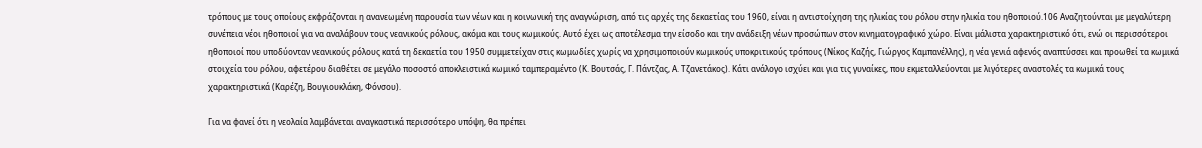τρόπους με τους οποίους εκφράζονται η ανανεωμένη παρουσία των νέων και η κοινωνική της αναγνώριση, από τις αρχές της δεκαετίας του 1960, είναι η αντιστοίχηση της ηλικίας του ρόλου στην ηλικία του ηθοποιού.106 Αναζητούνται με μεγαλύτερη συνέπεια νέοι ηθοποιοί για να αναλάβουν τους νεανικούς ρόλους, ακόμα και τους κωμικούς. Αυτό έχει ως αποτέλεσμα την είσοδο και την ανάδειξη νέων προσώπων στον κινηματογραφικό χώρο. Είναι μάλιστα χαρακτηριστικό ότι, ενώ οι περισσότεροι ηθοποιοί που υποδύονταν νεανικούς ρόλους κατά τη δεκαετία του 1950 συμμετείχαν στις κωμωδίες χωρίς να χρησιμοποιούν κωμικούς υποκριτικούς τρόπους (Νίκος Καζής, Γιώργος Καμπανέλλης), η νέα γενιά αφενός αναπτύσσει και προωθεί τα κωμικά στοιχεία του ρόλου, αφετέρου διαθέτει σε μεγάλο ποσοστό αποκλειστικά κωμικό ταμπεραμέντο (Κ. Βουτσάς, Γ. Πάντζας, Α. Τζανετάκος). Κάτι ανάλογο ισχύει και για τις γυναίκες, που εκμεταλλεύονται με λιγότερες αναστολές τα κωμικά τους χαρακτηριστικά (Καρέζη, Βουγιουκλάκη, Φόνσου).

Για να φανεί ότι η νεολαία λαμβάνεται αναγκαστικά περισσότερο υπόψη, θα πρέπει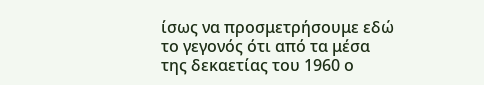ίσως να προσμετρήσουμε εδώ το γεγονός ότι από τα μέσα της δεκαετίας του 1960 ο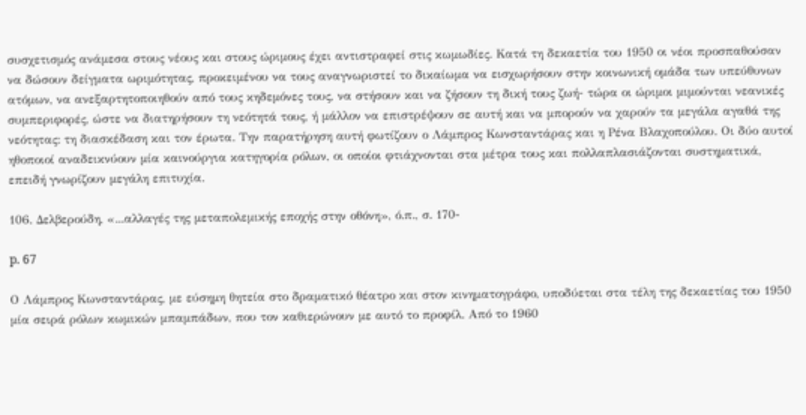συσχετισμός ανάμεσα στους νέους και στους ώριμους έχει αντιστραφεί στις κωμωδίες. Κατά τη δεκαετία του 1950 οι νέοι προσπαθούσαν να δώσουν δείγματα ωριμότητας, προκειμένου να τους αναγνωριστεί το δικαίωμα να εισχωρήσουν στην κοινωνική ομάδα των υπεύθυνων ατόμων, να ανεξαρτητοποιηθούν από τους κηδεμόνες τους, να στήσουν και να ζήσουν τη δική τους ζωή- τώρα οι ώριμοι μιμούνται νεανικές συμπεριφορές, ώστε να διατηρήσουν τη νεότητά τους, ή μάλλον να επιστρέψουν σε αυτή και να μπορούν να χαρούν τα μεγάλα αγαθά της νεότητας: τη διασκέδαση και τον έρωτα. Την παρατήρηση αυτή φωτίζουν ο Λάμπρος Κωνσταντάρας και η Ρένα Βλαχοπούλου. Οι δύο αυτοί ηθοποιοί αναδεικνύουν μία καινούργια κατηγορία ρόλων, οι οποίοι φτιάχνονται στα μέτρα τους και πολλαπλασιάζονται συστηματικά, επειδή γνωρίζουν μεγάλη επιτυχία.

106. Δελβερούδη, «...αλλαγές της μεταπολεμικής εποχής στην οθόνη», ό.π., σ. 170-

p. 67

Ο Λάμπρος Κωνσταντάρας, με εύσημη θητεία στο δραματικό θέατρο και στον κινηματογράφο, υποδύεται στα τέλη της δεκαετίας του 1950 μία σειρά ρόλων κωμικών μπαμπάδων, που τον καθιερώνουν με αυτό το προφίλ. Από το 1960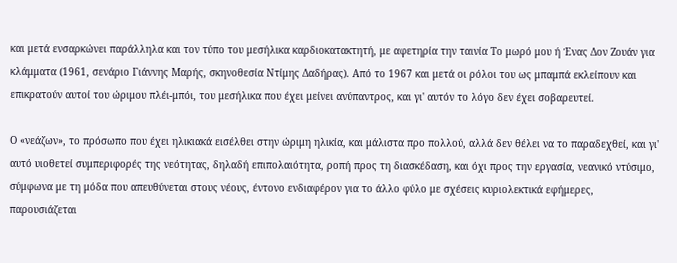και μετά ενσαρκώνει παράλληλα και τον τύπο του μεσήλικα καρδιοκατακτητή, με αφετηρία την ταινία Το μωρό μου ή Ένας Δον Ζουάν για κλάμματα (1961, σενάριο Γιάννης Μαρής, σκηνοθεσία Ντίμης Δαδήρας). Από το 1967 και μετά οι ρόλοι του ως μπαμπά εκλείπουν και επικρατούν αυτοί του ώριμου πλέι-μπόι, του μεσήλικα που έχει μείνει ανύπαντρος, και γι' αυτόν το λόγο δεν έχει σοβαρευτεί.

Ο «νεάζων», το πρόσωπο που έχει ηλικιακά εισέλθει στην ώριμη ηλικία, και μάλιστα προ πολλού, αλλά δεν θέλει να το παραδεχθεί, και γι' αυτό υιοθετεί συμπεριφορές της νεότητας, δηλαδή επιπολαιότητα, ροπή προς τη διασκέδαση, και όχι προς την εργασία, νεανικό ντύσιμο, σύμφωνα με τη μόδα που απευθύνεται στους νέους, έντονο ενδιαφέρον για το άλλο φύλο με σχέσεις κυριολεκτικά εφήμερες, παρουσιάζεται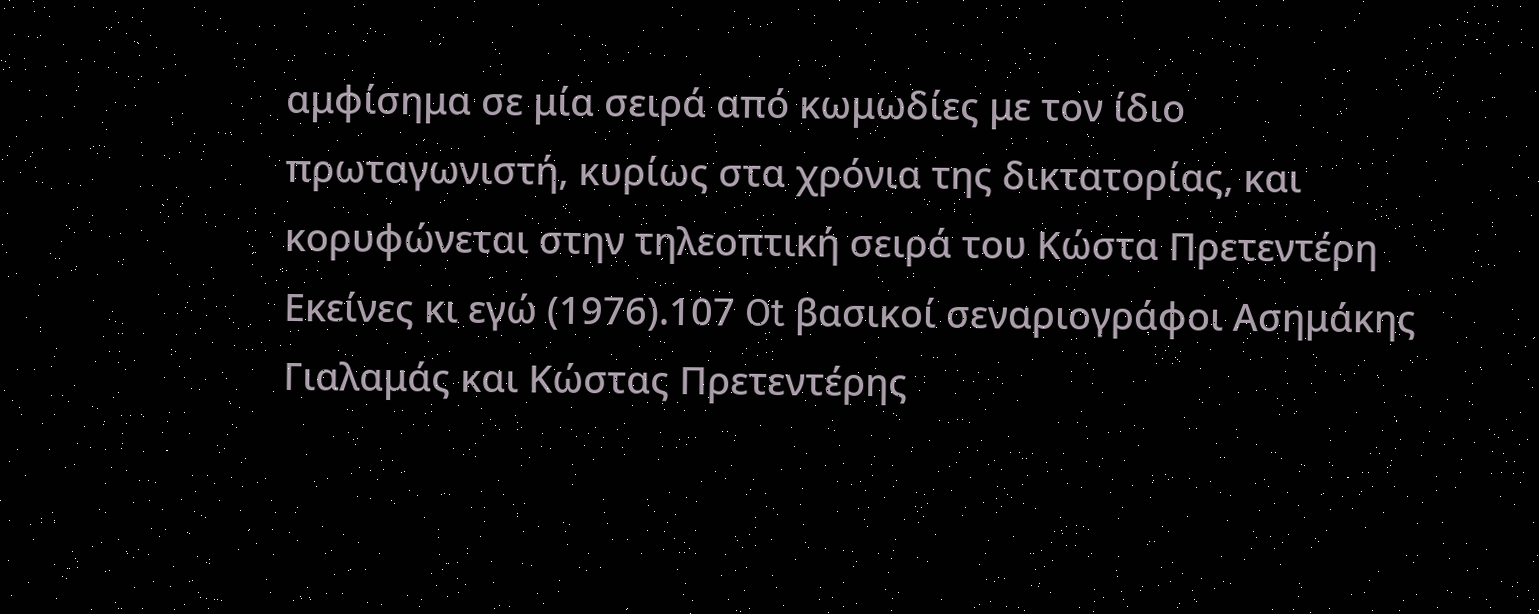αμφίσημα σε μία σειρά από κωμωδίες με τον ίδιο πρωταγωνιστή, κυρίως στα χρόνια της δικτατορίας, και κορυφώνεται στην τηλεοπτική σειρά του Κώστα Πρετεντέρη Εκείνες κι εγώ (1976).107 Ot βασικοί σεναριογράφοι Ασημάκης Γιαλαμάς και Κώστας Πρετεντέρης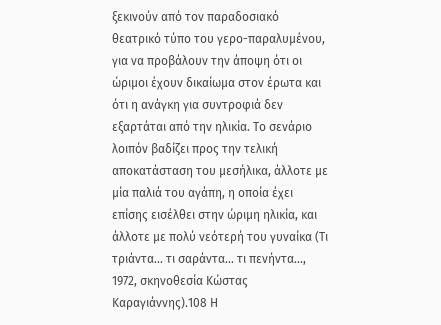ξεκινούν από τον παραδοσιακό θεατρικό τύπο του γερο-παραλυμένου, για να προβάλουν την άποψη ότι οι ώριμοι έχουν δικαίωμα στον έρωτα και ότι η ανάγκη για συντροφιά δεν εξαρτάται από την ηλικία. Το σενάριο λοιπόν βαδίζει προς την τελική αποκατάσταση του μεσήλικα, άλλοτε με μία παλιά του αγάπη, η οποία έχει επίσης εισέλθει στην ώριμη ηλικία, και άλλοτε με πολύ νεότερή του γυναίκα (Τι τριάντα... τι σαράντα... τι πενήντα..., 1972, σκηνοθεσία Κώστας Καραγιάννης).108 Η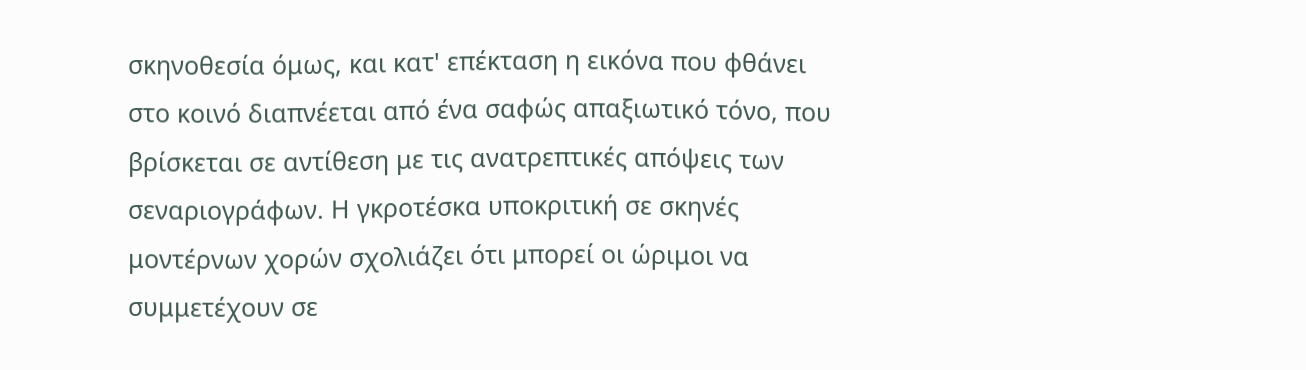σκηνοθεσία όμως, και κατ' επέκταση η εικόνα που φθάνει στο κοινό διαπνέεται από ένα σαφώς απαξιωτικό τόνο, που βρίσκεται σε αντίθεση με τις ανατρεπτικές απόψεις των σεναριογράφων. Η γκροτέσκα υποκριτική σε σκηνές μοντέρνων χορών σχολιάζει ότι μπορεί οι ώριμοι να συμμετέχουν σε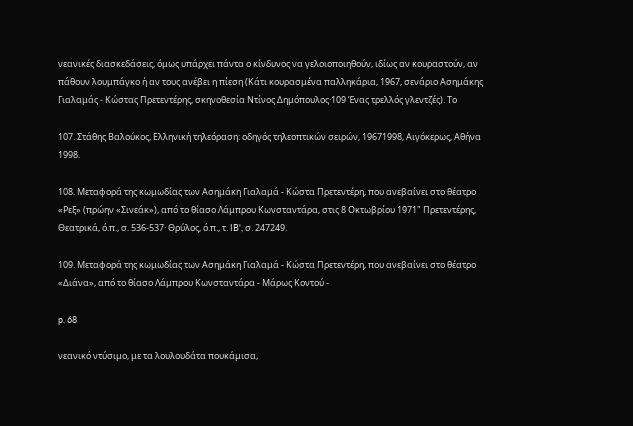νεανικές διασκεδάσεις, όμως υπάρχει πάντα ο κίνδυνος να γελοιοποιηθούν, ιδίως αν κουραστούν, αν πάθουν λουμπάγκο ή αν τους ανέβει η πίεση (Κάτι κουρασμένα παλληκάρια, 1967, σενάριο Ασημάκης Γιαλαμάς - Κώστας Πρετεντέρης, σκηνοθεσία Ντίνος Δημόπουλος·109 Ένας τρελλός γλεντζές). Το

107. Στάθης Βαλούκος, Ελληνική τηλεόραση: οδηγός τηλεοπτικών σειρών, 19671998, Αιγόκερως, Αθήνα 1998.

108. Μεταφορά της κωμωδίας των Ασημάκη Γιαλαμά - Κώστα Πρετεντέρη, που ανεβαίνει στο θέατρο «Ρεξ» (πρώην «Σινεάκ»), από το θίασο Λάμπρου Κωνσταντάρα, στις 8 Οκτωβρίου 1971" Πρετεντέρης, Θεατρικά, ό.π., σ. 536-537· Θρύλος, ό.π., τ. IB', σ. 247249.

109. Μεταφορά της κωμωδίας των Ασημάκη Γιαλαμά - Κώστα Πρετεντέρη, που ανεβαίνει στο θέατρο «Διάνα», από το θίασο Λάμπρου Κωνσταντάρα - Μάρως Κοντού -

p. 68

νεανικό ντύσιμο, με τα λουλουδάτα πουκάμισα,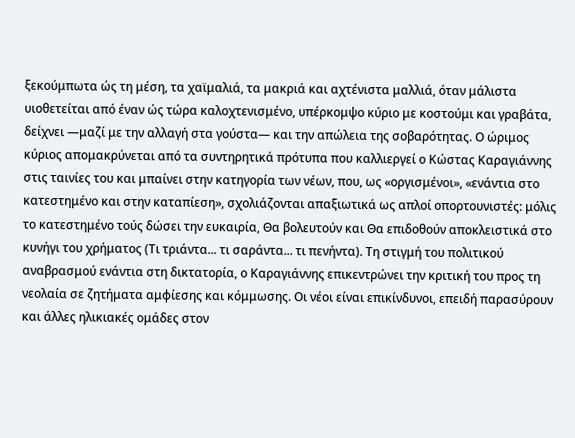ξεκούμπωτα ώς τη μέση, τα χαϊμαλιά, τα μακριά και αχτένιστα μαλλιά, όταν μάλιστα υιοθετείται από έναν ώς τώρα καλοχτενισμένο, υπέρκομψο κύριο με κοστούμι και γραβάτα, δείχνει —μαζί με την αλλαγή στα γούστα— και την απώλεια της σοβαρότητας. Ο ώριμος κύριος απομακρύνεται από τα συντηρητικά πρότυπα που καλλιεργεί ο Κώστας Καραγιάννης στις ταινίες του και μπαίνει στην κατηγορία των νέων, που, ως «οργισμένοι», «ενάντια στο κατεστημένο και στην καταπίεση», σχολιάζονται απαξιωτικά ως απλοί οπορτουνιστές: μόλις το κατεστημένο τούς δώσει την ευκαιρία, Θα βολευτούν και Θα επιδοθούν αποκλειστικά στο κυνήγι του χρήματος (Τι τριάντα... τι σαράντα... τι πενήντα). Τη στιγμή του πολιτικού αναβρασμού ενάντια στη δικτατορία, ο Καραγιάννης επικεντρώνει την κριτική του προς τη νεολαία σε ζητήματα αμφίεσης και κόμμωσης. Οι νέοι είναι επικίνδυνοι, επειδή παρασύρουν και άλλες ηλικιακές ομάδες στον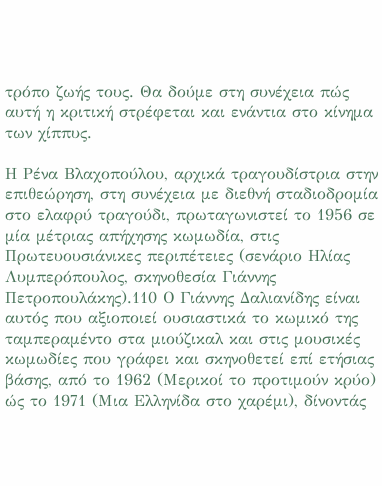τρόπο ζωής τους. Θα δούμε στη συνέχεια πώς αυτή η κριτική στρέφεται και ενάντια στο κίνημα των χίππυς.

Η Ρένα Βλαχοπούλου, αρχικά τραγουδίστρια στην επιθεώρηση, στη συνέχεια με διεθνή σταδιοδρομία στο ελαφρύ τραγούδι, πρωταγωνιστεί το 1956 σε μία μέτριας απήχησης κωμωδία, στις Πρωτευουσιάνικες περιπέτειες (σενάριο Ηλίας Λυμπερόπουλος, σκηνοθεσία Γιάννης Πετροπουλάκης).110 Ο Γιάννης Δαλιανίδης είναι αυτός που αξιοποιεί ουσιαστικά το κωμικό της ταμπεραμέντο στα μιούζικαλ και στις μουσικές κωμωδίες που γράφει και σκηνοθετεί επί ετήσιας βάσης, από το 1962 (Μερικοί το προτιμούν κρύο) ώς το 1971 (Μια Ελληνίδα στο χαρέμι), δίνοντάς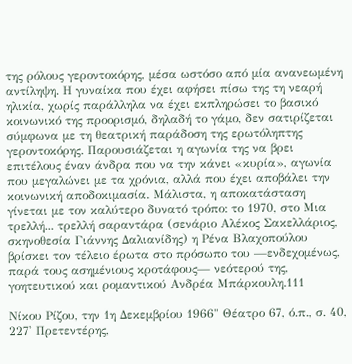της ρόλους γεροντοκόρης, μέσα ωστόσο από μία ανανεωμένη αντίληψη. Η γυναίκα που έχει αφήσει πίσω της τη νεαρή ηλικία, χωρίς παράλληλα να έχει εκπληρώσει το βασικό κοινωνικό της προορισμό, δηλαδή το γάμο, δεν σατιρίζεται σύμφωνα με τη θεατρική παράδοση της ερωτόληπτης γεροντοκόρης. Παρουσιάζεται η αγωνία της να βρει επιτέλους έναν άνδρα που να την κάνει «κυρία», αγωνία που μεγαλώνει με τα χρόνια, αλλά που έχει αποβάλει την κοινωνική αποδοκιμασία. Μάλιστα, η αποκατάσταση γίνεται με τον καλύτερο δυνατό τρόπο: το 1970, στο Μια τρελλή... τρελλή σαραντάρα (σενάριο Αλέκος Σακελλάριος, σκηνοθεσία Γιάννης Δαλιανίδης) η Ρένα Βλαχοπούλου βρίσκει τον τέλειο έρωτα στο πρόσωπο του —ενδεχομένως, παρά τους ασημένιους κροτάφους— νεότερού της, γοητευτικού και ρομαντικού Ανδρέα Μπάρκουλη.111

Νίκου Ρίζου, την 1η Δεκεμβρίου 1966" Θέατρο 67, ό.π., σ. 40, 227' Πρετεντέρης,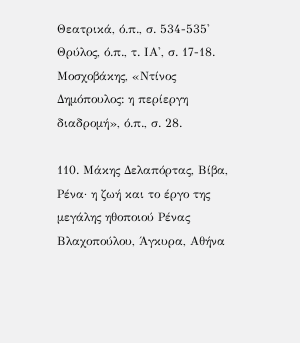Θεατρικά, ό.π., σ. 534-535' Θρύλος, ό.π., τ. ΙΑ', σ. 17-18. Μοσχοβάκης, «Ντίνος Δημόπουλος: η περίεργη διαδρομή», ό.π., σ. 28.

110. Μάκης Δελαπόρτας, Βίβα, Ρένα· η ζωή και το έργο της μεγάλης ηθοποιού Ρένας Βλαχοπούλου, Άγκυρα, Αθήνα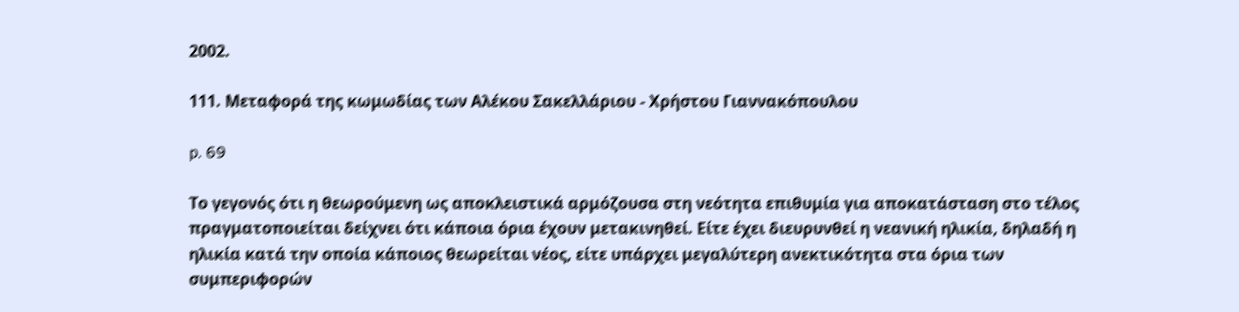2002.

111. Μεταφορά της κωμωδίας των Αλέκου Σακελλάριου - Χρήστου Γιαννακόπουλου

p. 69

Το γεγονός ότι η θεωρούμενη ως αποκλειστικά αρμόζουσα στη νεότητα επιθυμία για αποκατάσταση στο τέλος πραγματοποιείται δείχνει ότι κάποια όρια έχουν μετακινηθεί. Είτε έχει διευρυνθεί η νεανική ηλικία, δηλαδή η ηλικία κατά την οποία κάποιος θεωρείται νέος, είτε υπάρχει μεγαλύτερη ανεκτικότητα στα όρια των συμπεριφορών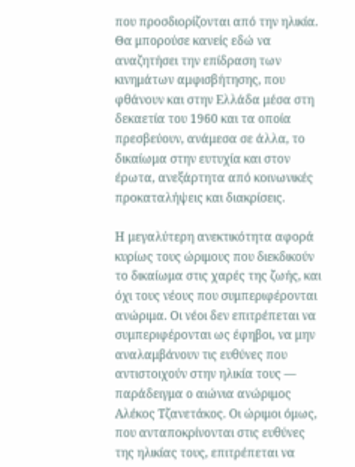που προσδιορίζονται από την ηλικία. Θα μπορούσε κανείς εδώ να αναζητήσει την επίδραση των κινημάτων αμφισβήτησης, που φθάνουν και στην Ελλάδα μέσα στη δεκαετία του 1960 και τα οποία πρεσβεύουν, ανάμεσα σε άλλα, το δικαίωμα στην ευτυχία και στον έρωτα, ανεξάρτητα από κοινωνικές προκαταλήψεις και διακρίσεις.

Η μεγαλύτερη ανεκτικότητα αφορά κυρίως τους ώριμους που διεκδικούν το δικαίωμα στις χαρές της ζωής, και όχι τους νέους που συμπεριφέρονται ανώριμα. Οι νέοι δεν επιτρέπεται να συμπεριφέρονται ως έφηβοι, να μην αναλαμβάνουν τις ευθύνες που αντιστοιχούν στην ηλικία τους — παράδειγμα ο αιώνια ανώριμος Αλέκος Τζανετάκος. Οι ώριμοι όμως, που ανταποκρίνονται στις ευθύνες της ηλικίας τους, επιτρέπεται να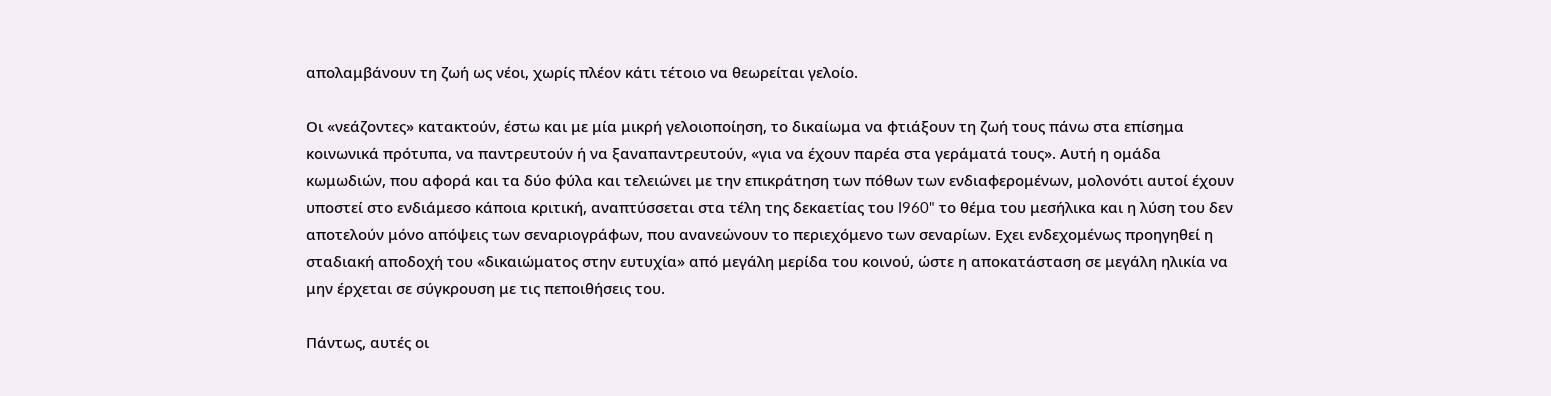απολαμβάνουν τη ζωή ως νέοι, χωρίς πλέον κάτι τέτοιο να θεωρείται γελοίο.

Οι «νεάζοντες» κατακτούν, έστω και με μία μικρή γελοιοποίηση, το δικαίωμα να φτιάξουν τη ζωή τους πάνω στα επίσημα κοινωνικά πρότυπα, να παντρευτούν ή να ξαναπαντρευτούν, «για να έχουν παρέα στα γεράματά τους». Αυτή η ομάδα κωμωδιών, που αφορά και τα δύο φύλα και τελειώνει με την επικράτηση των πόθων των ενδιαφερομένων, μολονότι αυτοί έχουν υποστεί στο ενδιάμεσο κάποια κριτική, αναπτύσσεται στα τέλη της δεκαετίας του I960" το θέμα του μεσήλικα και η λύση του δεν αποτελούν μόνο απόψεις των σεναριογράφων, που ανανεώνουν το περιεχόμενο των σεναρίων. Εχει ενδεχομένως προηγηθεί η σταδιακή αποδοχή του «δικαιώματος στην ευτυχία» από μεγάλη μερίδα του κοινού, ώστε η αποκατάσταση σε μεγάλη ηλικία να μην έρχεται σε σύγκρουση με τις πεποιθήσεις του.

Πάντως, αυτές οι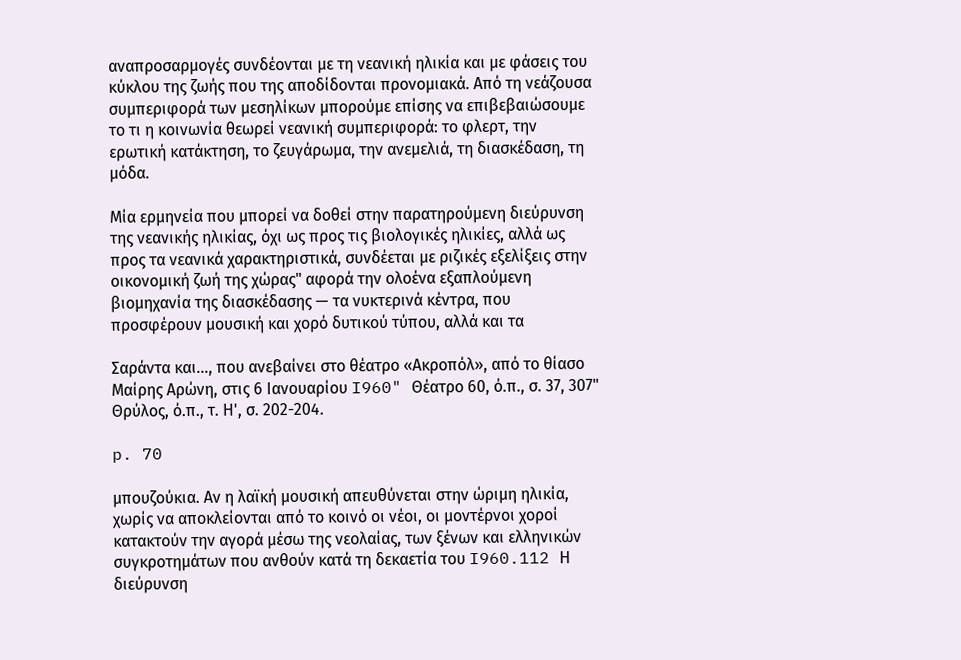αναπροσαρμογές συνδέονται με τη νεανική ηλικία και με φάσεις του κύκλου της ζωής που της αποδίδονται προνομιακά. Από τη νεάζουσα συμπεριφορά των μεσηλίκων μπορούμε επίσης να επιβεβαιώσουμε το τι η κοινωνία θεωρεί νεανική συμπεριφορά: το φλερτ, την ερωτική κατάκτηση, το ζευγάρωμα, την ανεμελιά, τη διασκέδαση, τη μόδα.

Μία ερμηνεία που μπορεί να δοθεί στην παρατηρούμενη διεύρυνση της νεανικής ηλικίας, όχι ως προς τις βιολογικές ηλικίες, αλλά ως προς τα νεανικά χαρακτηριστικά, συνδέεται με ριζικές εξελίξεις στην οικονομική ζωή της χώρας" αφορά την ολοένα εξαπλούμενη βιομηχανία της διασκέδασης — τα νυκτερινά κέντρα, που προσφέρουν μουσική και χορό δυτικού τύπου, αλλά και τα

Σαράντα και..., που ανεβαίνει στο θέατρο «Ακροπόλ», από το θίασο Μαίρης Αρώνη, στις 6 Ιανουαρίου I960" Θέατρο 60, ό.π., σ. 37, 307" Θρύλος, ό.π., τ. Η', σ. 202-204.

p. 70

μπουζούκια. Αν η λαϊκή μουσική απευθύνεται στην ώριμη ηλικία, χωρίς να αποκλείονται από το κοινό οι νέοι, οι μοντέρνοι χοροί κατακτούν την αγορά μέσω της νεολαίας, των ξένων και ελληνικών συγκροτημάτων που ανθούν κατά τη δεκαετία του I960.112 Η διεύρυνση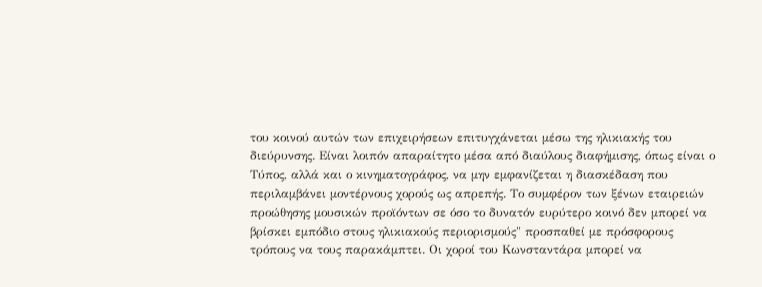του κοινού αυτών των επιχειρήσεων επιτυγχάνεται μέσω της ηλικιακής του διεύρυνσης. Είναι λοιπόν απαραίτητο μέσα από διαύλους διαφήμισης, όπως είναι ο Τύπος, αλλά και ο κινηματογράφος, να μην εμφανίζεται η διασκέδαση που περιλαμβάνει μοντέρνους χορούς ως απρεπής. Το συμφέρον των ξένων εταιρειών προώθησης μουσικών προϊόντων σε όσο το δυνατόν ευρύτερο κοινό δεν μπορεί να βρίσκει εμπόδιο στους ηλικιακούς περιορισμούς" προσπαθεί με πρόσφορους τρόπους να τους παρακάμπτει. Οι χοροί του Κωνσταντάρα μπορεί να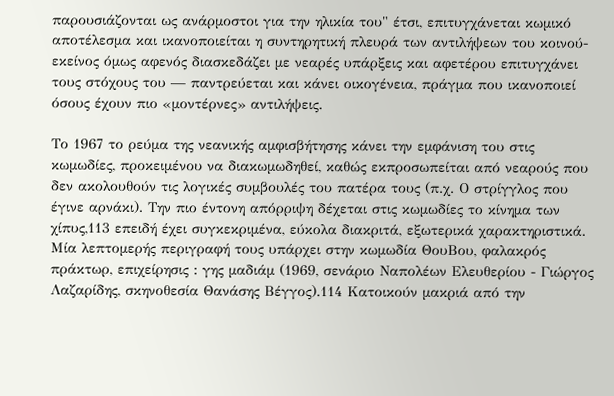παρουσιάζονται ως ανάρμοστοι για την ηλικία του" έτσι, επιτυγχάνεται κωμικό αποτέλεσμα και ικανοποιείται η συντηρητική πλευρά των αντιλήψεων του κοινού- εκείνος όμως αφενός διασκεδάζει με νεαρές υπάρξεις και αφετέρου επιτυγχάνει τους στόχους του — παντρεύεται και κάνει οικογένεια, πράγμα που ικανοποιεί όσους έχουν πιο «μοντέρνες» αντιλήψεις.

Το 1967 το ρεύμα της νεανικής αμφισβήτησης κάνει την εμφάνιση του στις κωμωδίες, προκειμένου να διακωμωδηθεί, καθώς εκπροσωπείται από νεαρούς που δεν ακολουθούν τις λογικές συμβουλές του πατέρα τους (π.χ. Ο στρίγγλος που έγινε αρνάκι). Την πιο έντονη απόρριψη δέχεται στις κωμωδίες το κίνημα των χίπυς,113 επειδή έχει συγκεκριμένα, εύκολα διακριτά, εξωτερικά χαρακτηριστικά. Μία λεπτομερής περιγραφή τους υπάρχει στην κωμωδία ΘουΒου, φαλακρός πράκτωρ, επιχείρησις : γης μαδιάμ (1969, σενάριο Ναπολέων Ελευθερίου - Γιώργος Λαζαρίδης, σκηνοθεσία Θανάσης Βέγγος).114 Κατοικούν μακριά από την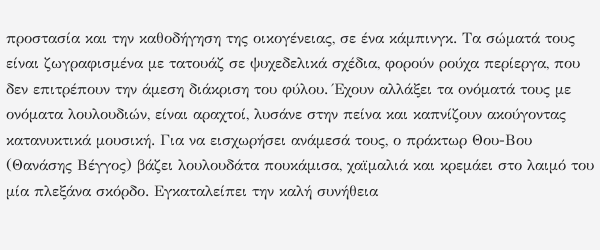προστασία και την καθοδήγηση της οικογένειας, σε ένα κάμπινγκ. Τα σώματά τους είναι ζωγραφισμένα με τατουάζ σε ψυχεδελικά σχέδια, φορούν ρούχα περίεργα, που δεν επιτρέπουν την άμεση διάκριση του φύλου. Έχουν αλλάξει τα ονόματά τους με ονόματα λουλουδιών, είναι αραχτοί, λυσάνε στην πείνα και καπνίζουν ακούγοντας κατανυκτικά μουσική. Για να εισχωρήσει ανάμεσά τους, ο πράκτωρ Θου-Βου (Θανάσης Βέγγος) βάζει λουλουδάτα πουκάμισα, χαϊμαλιά και κρεμάει στο λαιμό του μία πλεξάνα σκόρδο. Εγκαταλείπει την καλή συνήθεια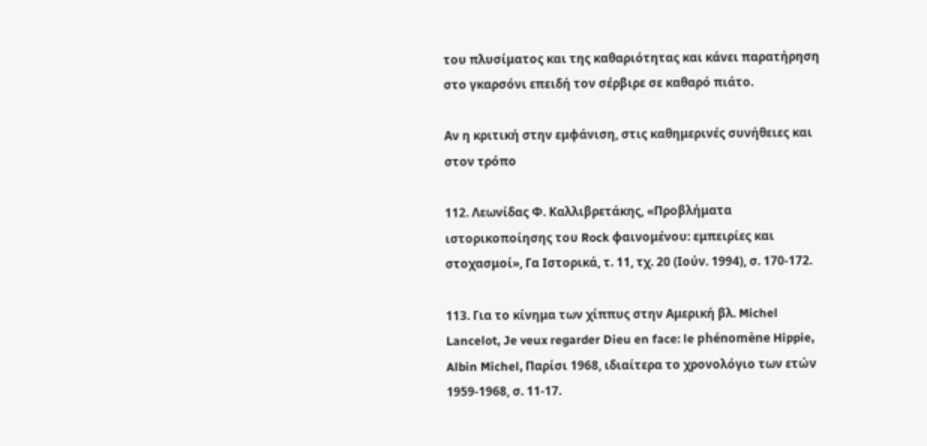του πλυσίματος και της καθαριότητας και κάνει παρατήρηση στο γκαρσόνι επειδή τον σέρβιρε σε καθαρό πιάτο.

Αν η κριτική στην εμφάνιση, στις καθημερινές συνήθειες και στον τρόπο

112. Λεωνίδας Φ. Καλλιβρετάκης, «Προβλήματα ιστορικοποίησης του Rock φαινομένου: εμπειρίες και στοχασμοί», Γα Ιστορικά, τ. 11, τχ. 20 (Ιούν. 1994), σ. 170-172.

113. Για το κίνημα των χίππυς στην Αμερική βλ. Michel Lancelot, Je veux regarder Dieu en face: le phénomène Hippie, Albin Michel, Παρίσι 1968, ιδιαίτερα το χρονολόγιο των ετών 1959-1968, σ. 11-17.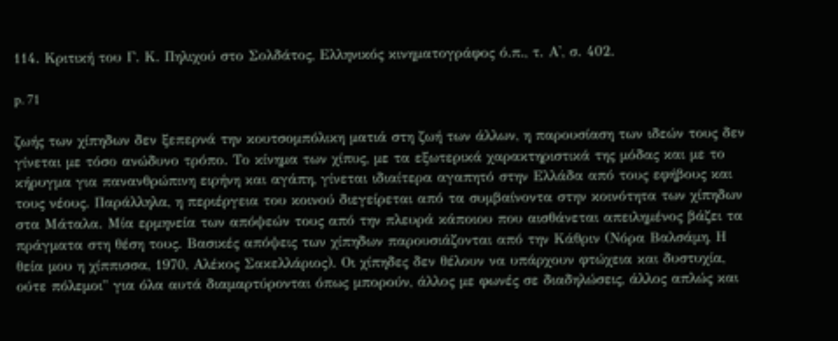114. Κριτική του Γ. Κ. Πηλιχού στο Σολδάτος, Ελληνικός κινηματογράφος ό.π., τ. Α', σ. 402.

p. 71

ζωής των χίπηδων δεν ξεπερνά την κουτσομπόλικη ματιά στη ζωή των άλλων, η παρουσίαση των ιδεών τους δεν γίνεται με τόσο ανώδυνο τρόπο. Το κίνημα των χίπυς, με τα εξωτερικά χαρακτηριστικά της μόδας και με το κήρυγμα για πανανθρώπινη ειρήνη και αγάπη, γίνεται ιδιαίτερα αγαπητό στην Ελλάδα από τους εφήβους και τους νέους. Παράλληλα, η περιέργεια του κοινού διεγείρεται από τα συμβαίνοντα στην κοινότητα των χίπηδων στα Μάταλα. Μία ερμηνεία των απόψεών τους από την πλευρά κάποιου που αισθάνεται απειλημένος βάζει τα πράγματα στη θέση τους. Βασικές απόψεις των χίπηδων παρουσιάζονται από την Κάθριν (Νόρα Βαλσάμη, Η θεία μου η χίππισσα, 1970, Αλέκος Σακελλάριος). Οι χίπηδες δεν θέλουν να υπάρχουν φτώχεια και δυστυχία, ούτε πόλεμοι" για όλα αυτά διαμαρτύρονται όπως μπορούν, άλλος με φωνές σε διαδηλώσεις, άλλος απλώς και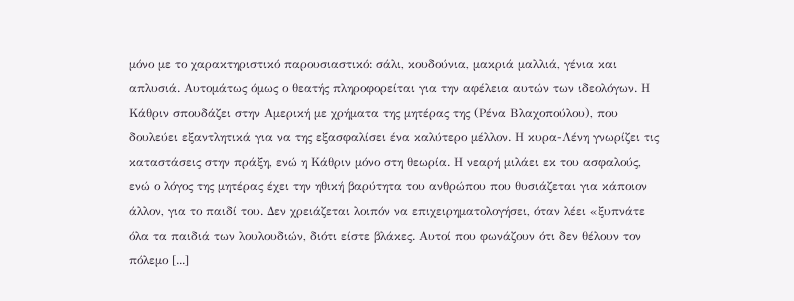μόνο με το χαρακτηριστικό παρουσιαστικό: σάλι, κουδούνια, μακριά μαλλιά, γένια και απλυσιά. Αυτομάτως όμως ο θεατής πληροφορείται για την αφέλεια αυτών των ιδεολόγων. Η Κάθριν σπουδάζει στην Αμερική με χρήματα της μητέρας της (Ρένα Βλαχοπούλου), που δουλεύει εξαντλητικά για να της εξασφαλίσει ένα καλύτερο μέλλον. Η κυρα-Λένη γνωρίζει τις καταστάσεις στην πράξη, ενώ η Κάθριν μόνο στη θεωρία. Η νεαρή μιλάει εκ του ασφαλούς, ενώ ο λόγος της μητέρας έχει την ηθική βαρύτητα του ανθρώπου που θυσιάζεται για κάποιον άλλον, για το παιδί του. Δεν χρειάζεται λοιπόν να επιχειρηματολογήσει, όταν λέει «ξυπνάτε όλα τα παιδιά των λουλουδιών, διότι είστε βλάκες. Αυτοί που φωνάζουν ότι δεν θέλουν τον πόλεμο [...]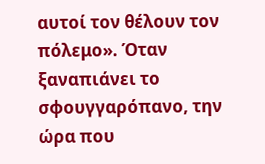αυτοί τον θέλουν τον πόλεμο». Όταν ξαναπιάνει το σφουγγαρόπανο, την ώρα που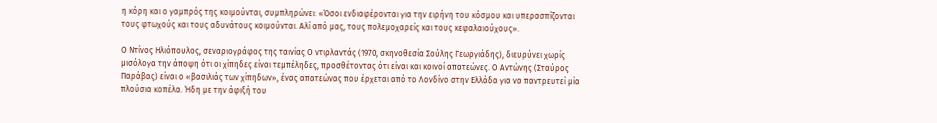η κόρη και ο γαμπρός της κοιμούνται, συμπληρώνει: «Όσοι ενδιαφέρονται για την ειρήνη του κόσμου και υπερασπίζονται τους φτωχούς και τους αδυνάτους κοιμούνται. Αλί από μας, τους πολεμοχαρείς και τους κεφαλαιούχους».

Ο Ντίνος Ηλιόπουλος, σεναριογράφος της ταινίας Ο ντιρλαντάς (1970, σκηνοθεσία Σούλης Γεωργιάδης), διευρύνει χωρίς μισόλογα την άποψη ότι οι χίπηδες είναι τεμπέληδες, προσθέτοντας ότι είναι και κοινοί απατεώνες. Ο Αντώνης (Σταύρος Παράβας) είναι ο «βασιλιάς των χίπηδων», ένας απατεώνας που έρχεται από το Λονδίνο στην Ελλάδα για να παντρευτεί μία πλούσια κοπέλα. Ήδη με την άφιξή του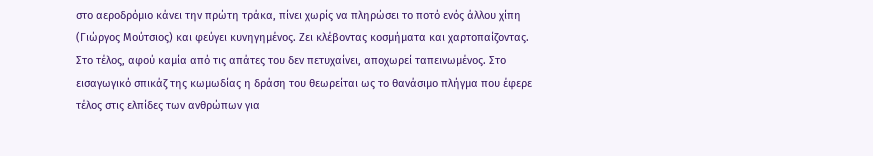στο αεροδρόμιο κάνει την πρώτη τράκα, πίνει χωρίς να πληρώσει το ποτό ενός άλλου χίπη (Γιώργος Μούτσιος) και φεύγει κυνηγημένος. Ζει κλέβοντας κοσμήματα και χαρτοπαίζοντας. Στο τέλος, αφού καμία από τις απάτες του δεν πετυχαίνει, αποχωρεί ταπεινωμένος. Στο εισαγωγικό σπικάζ της κωμωδίας η δράση του θεωρείται ως το θανάσιμο πλήγμα που έφερε τέλος στις ελπίδες των ανθρώπων για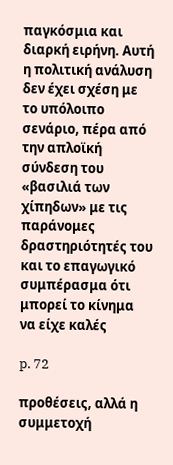παγκόσμια και διαρκή ειρήνη. Αυτή η πολιτική ανάλυση δεν έχει σχέση με το υπόλοιπο σενάριο, πέρα από την απλοϊκή σύνδεση του «βασιλιά των χίπηδων» με τις παράνομες δραστηριότητές του και το επαγωγικό συμπέρασμα ότι μπορεί το κίνημα να είχε καλές

p. 72

προθέσεις, αλλά η συμμετοχή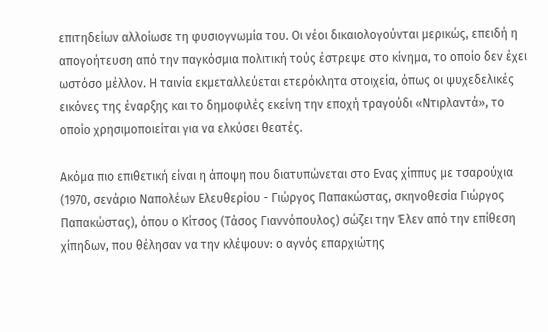επιτηδείων αλλοίωσε τη φυσιογνωμία του. Οι νέοι δικαιολογούνται μερικώς, επειδή η απογοήτευση από την παγκόσμια πολιτική τούς έστρεψε στο κίνημα, το οποίο δεν έχει ωστόσο μέλλον. Η ταινία εκμεταλλεύεται ετερόκλητα στοιχεία, όπως οι ψυχεδελικές εικόνες της έναρξης και το δημοφιλές εκείνη την εποχή τραγούδι «Ντιρλαντά», το οποίο χρησιμοποιείται για να ελκύσει θεατές.

Ακόμα πιο επιθετική είναι η άποψη που διατυπώνεται στο Ενας χίππυς με τσαρούχια (1970, σενάριο Ναπολέων Ελευθερίου - Γιώργος Παπακώστας, σκηνοθεσία Γιώργος Παπακώστας), όπου ο Κίτσος (Τάσος Γιαννόπουλος) σώζει την Έλεν από την επίθεση χίπηδων, που θέλησαν να την κλέψουν: ο αγνός επαρχιώτης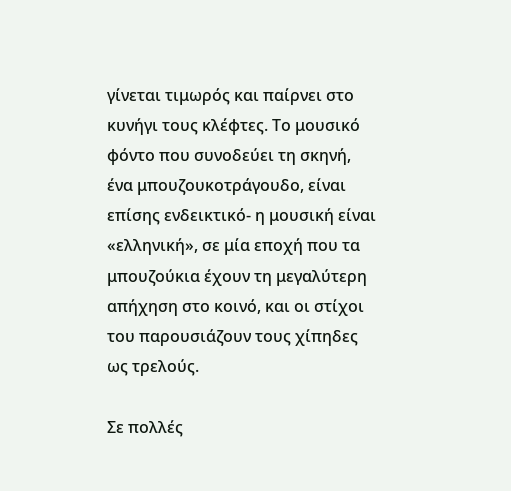γίνεται τιμωρός και παίρνει στο κυνήγι τους κλέφτες. Το μουσικό φόντο που συνοδεύει τη σκηνή, ένα μπουζουκοτράγουδο, είναι επίσης ενδεικτικό- η μουσική είναι «ελληνική», σε μία εποχή που τα μπουζούκια έχουν τη μεγαλύτερη απήχηση στο κοινό, και οι στίχοι του παρουσιάζουν τους χίπηδες ως τρελούς.

Σε πολλές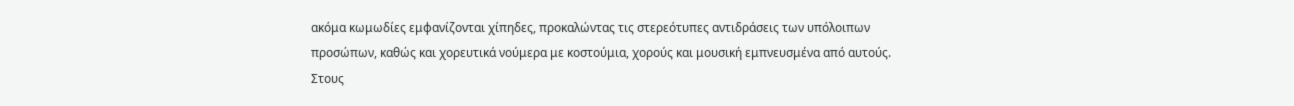ακόμα κωμωδίες εμφανίζονται χίπηδες, προκαλώντας τις στερεότυπες αντιδράσεις των υπόλοιπων προσώπων, καθώς και χορευτικά νούμερα με κοστούμια, χορούς και μουσική εμπνευσμένα από αυτούς. Στους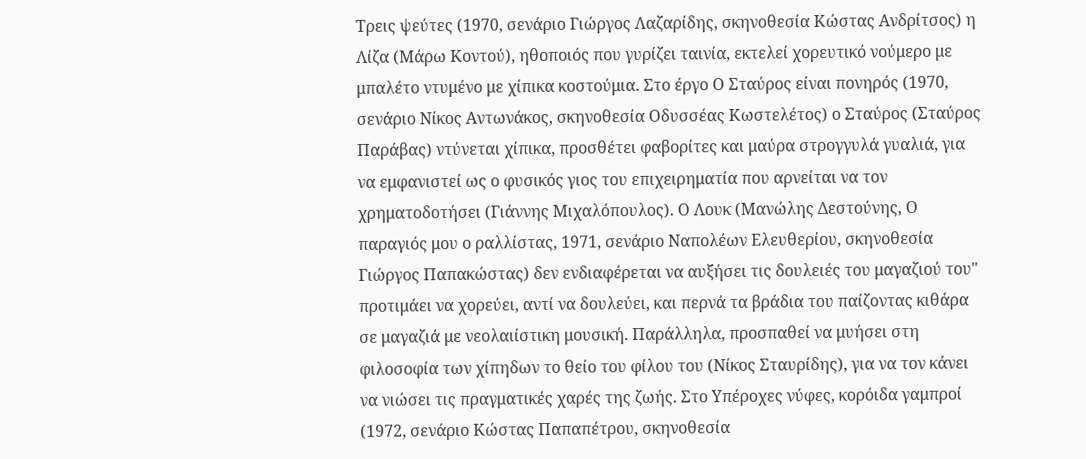Τρεις ψεύτες (1970, σενάριο Γιώργος Λαζαρίδης, σκηνοθεσία Κώστας Ανδρίτσος) η Λίζα (Μάρω Κοντού), ηθοποιός που γυρίζει ταινία, εκτελεί χορευτικό νούμερο με μπαλέτο ντυμένο με χίπικα κοστούμια. Στο έργο Ο Σταύρος είναι πονηρός (1970, σενάριο Νίκος Αντωνάκος, σκηνοθεσία Οδυσσέας Κωστελέτος) ο Σταύρος (Σταύρος Παράβας) ντύνεται χίπικα, προσθέτει φαβορίτες και μαύρα στρογγυλά γυαλιά, για να εμφανιστεί ως ο φυσικός γιος του επιχειρηματία που αρνείται να τον χρηματοδοτήσει (Γιάννης Μιχαλόπουλος). Ο Λουκ (Μανώλης Δεστούνης, Ο παραγιός μου ο ραλλίστας, 1971, σενάριο Ναπολέων Ελευθερίου, σκηνοθεσία Γιώργος Παπακώστας) δεν ενδιαφέρεται να αυξήσει τις δουλειές του μαγαζιού του" προτιμάει να χορεύει, αντί να δουλεύει, και περνά τα βράδια του παίζοντας κιθάρα σε μαγαζιά με νεολαιίστικη μουσική. Παράλληλα, προσπαθεί να μυήσει στη φιλοσοφία των χίπηδων το θείο του φίλου του (Νίκος Σταυρίδης), για να τον κάνει να νιώσει τις πραγματικές χαρές της ζωής. Στο Υπέροχες νύφες, κορόιδα γαμπροί (1972, σενάριο Κώστας Παπαπέτρου, σκηνοθεσία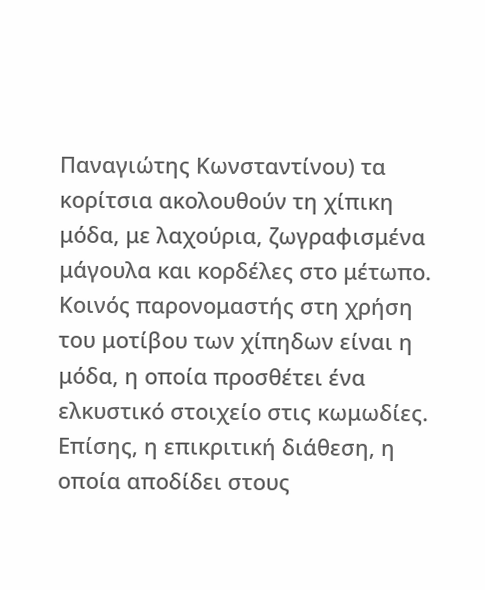Παναγιώτης Κωνσταντίνου) τα κορίτσια ακολουθούν τη χίπικη μόδα, με λαχούρια, ζωγραφισμένα μάγουλα και κορδέλες στο μέτωπο. Κοινός παρονομαστής στη χρήση του μοτίβου των χίπηδων είναι η μόδα, η οποία προσθέτει ένα ελκυστικό στοιχείο στις κωμωδίες. Επίσης, η επικριτική διάθεση, η οποία αποδίδει στους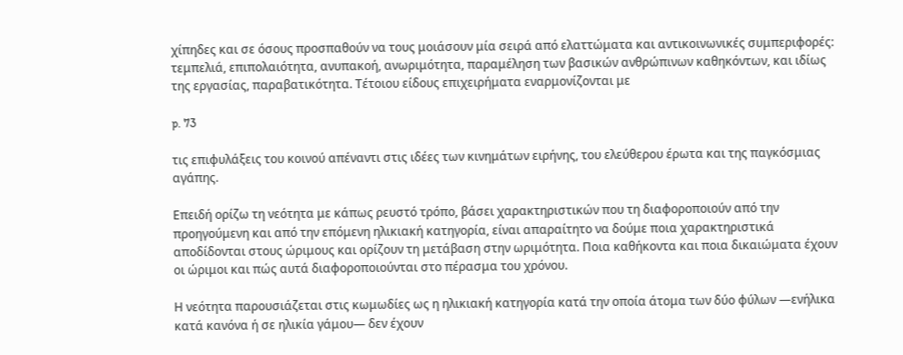χίπηδες και σε όσους προσπαθούν να τους μοιάσουν μία σειρά από ελαττώματα και αντικοινωνικές συμπεριφορές: τεμπελιά, επιπολαιότητα, ανυπακοή, ανωριμότητα, παραμέληση των βασικών ανθρώπινων καθηκόντων, και ιδίως της εργασίας, παραβατικότητα. Τέτοιου είδους επιχειρήματα εναρμονίζονται με

p. 73

τις επιφυλάξεις του κοινού απέναντι στις ιδέες των κινημάτων ειρήνης, του ελεύθερου έρωτα και της παγκόσμιας αγάπης.

Επειδή ορίζω τη νεότητα με κάπως ρευστό τρόπο, βάσει χαρακτηριστικών που τη διαφοροποιούν από την προηγούμενη και από την επόμενη ηλικιακή κατηγορία, είναι απαραίτητο να δούμε ποια χαρακτηριστικά αποδίδονται στους ώριμους και ορίζουν τη μετάβαση στην ωριμότητα. Ποια καθήκοντα και ποια δικαιώματα έχουν οι ώριμοι και πώς αυτά διαφοροποιούνται στο πέρασμα του χρόνου.

Η νεότητα παρουσιάζεται στις κωμωδίες ως η ηλικιακή κατηγορία κατά την οποία άτομα των δύο φύλων —ενήλικα κατά κανόνα ή σε ηλικία γάμου— δεν έχουν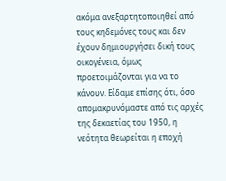ακόμα ανεξαρτητοποιηθεί από τους κηδεμόνες τους και δεν έχουν δημιουργήσει δική τους οικογένεια, όμως προετοιμάζονται για να το κάνουν. Είδαμε επίσης ότι, όσο απομακρυνόμαστε από τις αρχές της δεκαετίας του 1950, η νεότητα θεωρείται η εποχή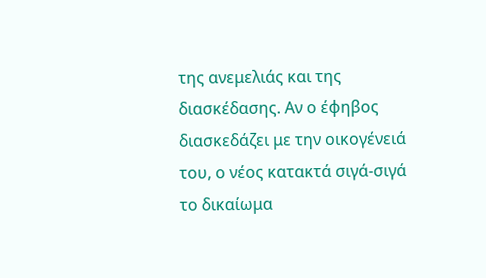της ανεμελιάς και της διασκέδασης. Αν ο έφηβος διασκεδάζει με την οικογένειά του, ο νέος κατακτά σιγά-σιγά το δικαίωμα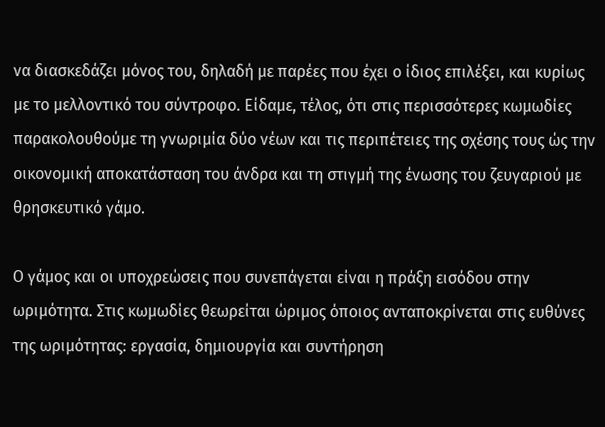να διασκεδάζει μόνος του, δηλαδή με παρέες που έχει ο ίδιος επιλέξει, και κυρίως με το μελλοντικό του σύντροφο. Είδαμε, τέλος, ότι στις περισσότερες κωμωδίες παρακολουθούμε τη γνωριμία δύο νέων και τις περιπέτειες της σχέσης τους ώς την οικονομική αποκατάσταση του άνδρα και τη στιγμή της ένωσης του ζευγαριού με θρησκευτικό γάμο.

Ο γάμος και οι υποχρεώσεις που συνεπάγεται είναι η πράξη εισόδου στην ωριμότητα. Στις κωμωδίες θεωρείται ώριμος όποιος ανταποκρίνεται στις ευθύνες της ωριμότητας: εργασία, δημιουργία και συντήρηση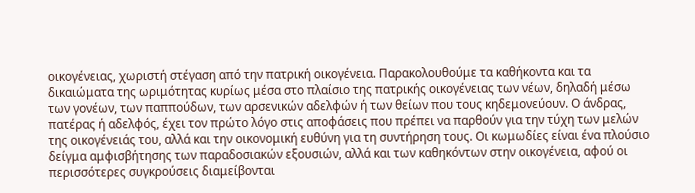οικογένειας, χωριστή στέγαση από την πατρική οικογένεια. Παρακολουθούμε τα καθήκοντα και τα δικαιώματα της ωριμότητας κυρίως μέσα στο πλαίσιο της πατρικής οικογένειας των νέων, δηλαδή μέσω των γονέων, των παππούδων, των αρσενικών αδελφών ή των θείων που τους κηδεμονεύουν. Ο άνδρας, πατέρας ή αδελφός, έχει τον πρώτο λόγο στις αποφάσεις που πρέπει να παρθούν για την τύχη των μελών της οικογένειάς του, αλλά και την οικονομική ευθύνη για τη συντήρηση τους. Οι κωμωδίες είναι ένα πλούσιο δείγμα αμφισβήτησης των παραδοσιακών εξουσιών, αλλά και των καθηκόντων στην οικογένεια, αφού οι περισσότερες συγκρούσεις διαμείβονται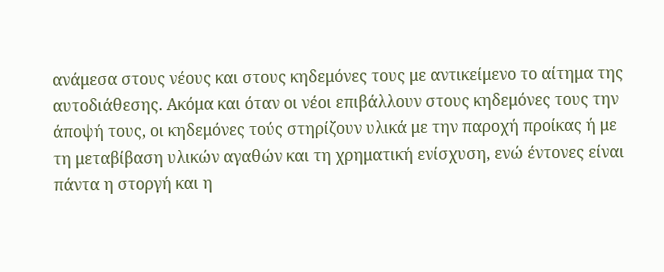ανάμεσα στους νέους και στους κηδεμόνες τους με αντικείμενο το αίτημα της αυτοδιάθεσης. Ακόμα και όταν οι νέοι επιβάλλουν στους κηδεμόνες τους την άποψή τους, οι κηδεμόνες τούς στηρίζουν υλικά με την παροχή προίκας ή με τη μεταβίβαση υλικών αγαθών και τη χρηματική ενίσχυση, ενώ έντονες είναι πάντα η στοργή και η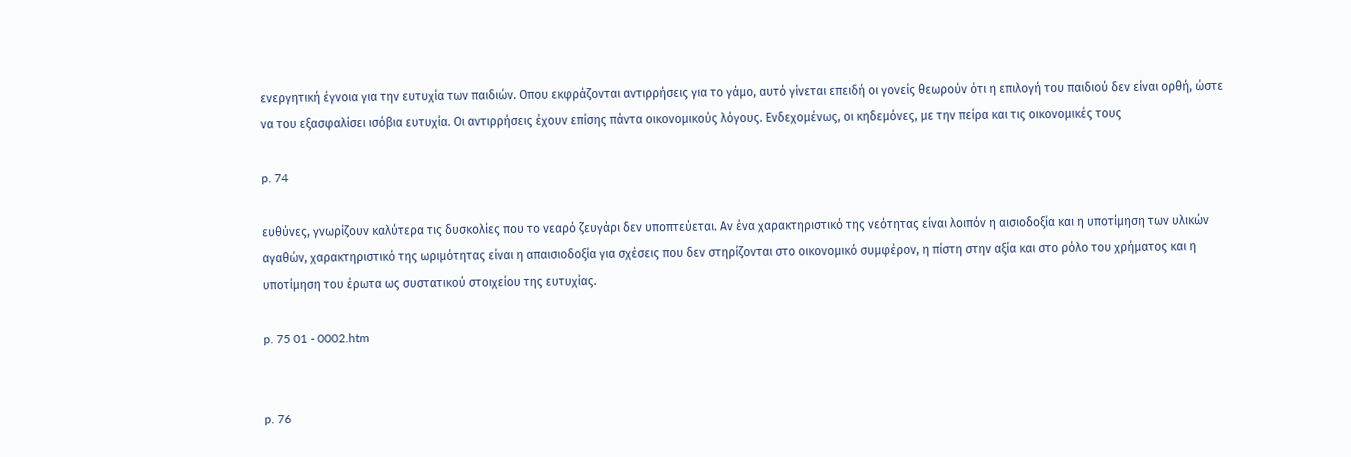ενεργητική έγνοια για την ευτυχία των παιδιών. Οπου εκφράζονται αντιρρήσεις για το γάμο, αυτό γίνεται επειδή οι γονείς θεωρούν ότι η επιλογή του παιδιού δεν είναι ορθή, ώστε να του εξασφαλίσει ισόβια ευτυχία. Οι αντιρρήσεις έχουν επίσης πάντα οικονομικούς λόγους. Ενδεχομένως, οι κηδεμόνες, με την πείρα και τις οικονομικές τους

p. 74

ευθύνες, γνωρίζουν καλύτερα τις δυσκολίες που το νεαρό ζευγάρι δεν υποπτεύεται. Αν ένα χαρακτηριστικό της νεότητας είναι λοιπόν η αισιοδοξία και η υποτίμηση των υλικών αγαθών, χαρακτηριστικό της ωριμότητας είναι η απαισιοδοξία για σχέσεις που δεν στηρίζονται στο οικονομικό συμφέρον, η πίστη στην αξία και στο ρόλο του χρήματος και η υποτίμηση του έρωτα ως συστατικού στοιχείου της ευτυχίας.

p. 75 01 - 0002.htm


p. 76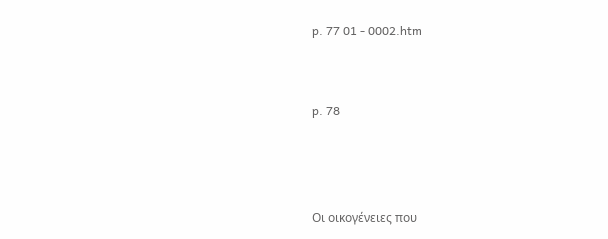p. 77 01 - 0002.htm


p. 78



Οι οικογένειες που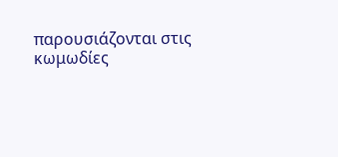παρουσιάζονται στις κωμωδίες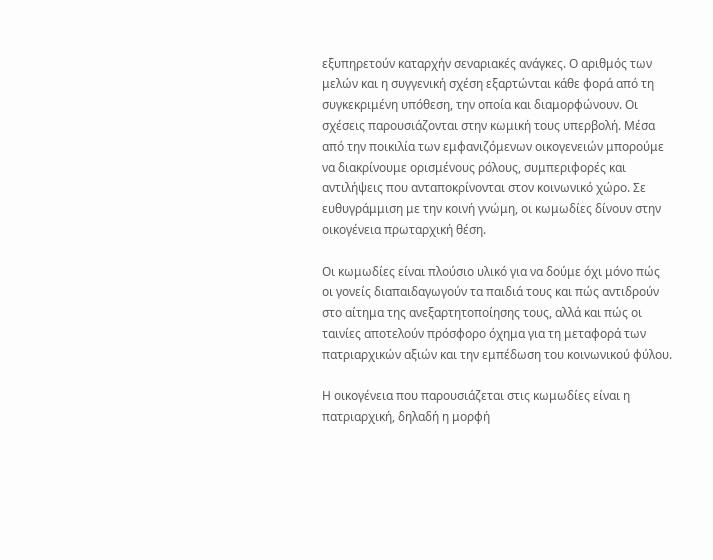εξυπηρετούν καταρχήν σεναριακές ανάγκες. Ο αριθμός των μελών και η συγγενική σχέση εξαρτώνται κάθε φορά από τη συγκεκριμένη υπόθεση, την οποία και διαμορφώνουν. Οι σχέσεις παρουσιάζονται στην κωμική τους υπερβολή. Μέσα από την ποικιλία των εμφανιζόμενων οικογενειών μπορούμε να διακρίνουμε ορισμένους ρόλους, συμπεριφορές και αντιλήψεις που ανταποκρίνονται στον κοινωνικό χώρο. Σε ευθυγράμμιση με την κοινή γνώμη, οι κωμωδίες δίνουν στην οικογένεια πρωταρχική θέση.

Οι κωμωδίες είναι πλούσιο υλικό για να δούμε όχι μόνο πώς οι γονείς διαπαιδαγωγούν τα παιδιά τους και πώς αντιδρούν στο αίτημα της ανεξαρτητοποίησης τους, αλλά και πώς οι ταινίες αποτελούν πρόσφορο όχημα για τη μεταφορά των πατριαρχικών αξιών και την εμπέδωση του κοινωνικού φύλου.

Η οικογένεια που παρουσιάζεται στις κωμωδίες είναι η πατριαρχική, δηλαδή η μορφή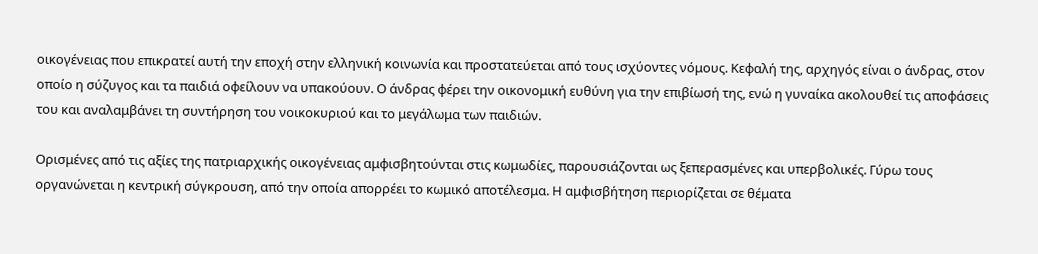οικογένειας που επικρατεί αυτή την εποχή στην ελληνική κοινωνία και προστατεύεται από τους ισχύοντες νόμους. Κεφαλή της, αρχηγός είναι ο άνδρας, στον οποίο η σύζυγος και τα παιδιά οφείλουν να υπακούουν. Ο άνδρας φέρει την οικονομική ευθύνη για την επιβίωσή της, ενώ η γυναίκα ακολουθεί τις αποφάσεις του και αναλαμβάνει τη συντήρηση του νοικοκυριού και το μεγάλωμα των παιδιών.

Ορισμένες από τις αξίες της πατριαρχικής οικογένειας αμφισβητούνται στις κωμωδίες, παρουσιάζονται ως ξεπερασμένες και υπερβολικές. Γύρω τους οργανώνεται η κεντρική σύγκρουση, από την οποία απορρέει το κωμικό αποτέλεσμα. Η αμφισβήτηση περιορίζεται σε θέματα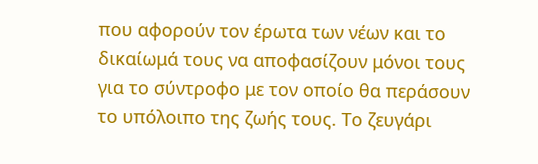που αφορούν τον έρωτα των νέων και το δικαίωμά τους να αποφασίζουν μόνοι τους για το σύντροφο με τον οποίο θα περάσουν το υπόλοιπο της ζωής τους. Το ζευγάρι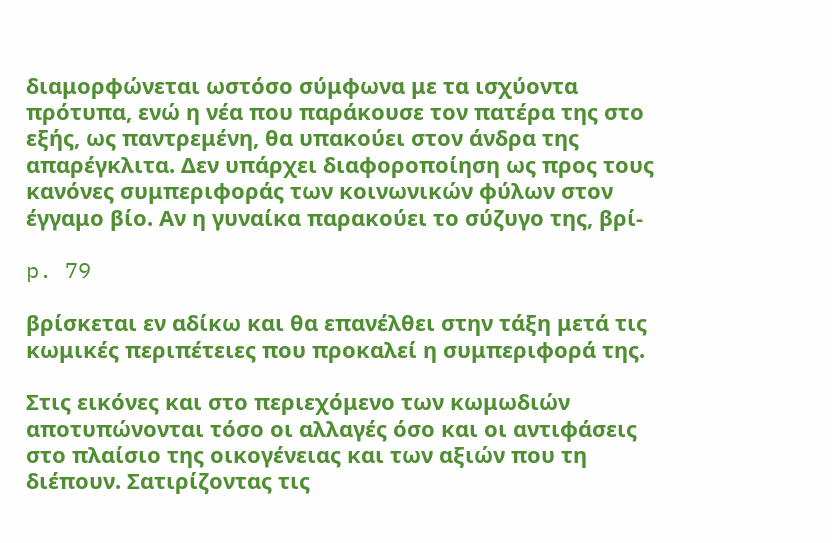διαμορφώνεται ωστόσο σύμφωνα με τα ισχύοντα πρότυπα, ενώ η νέα που παράκουσε τον πατέρα της στο εξής, ως παντρεμένη, θα υπακούει στον άνδρα της απαρέγκλιτα. Δεν υπάρχει διαφοροποίηση ως προς τους κανόνες συμπεριφοράς των κοινωνικών φύλων στον έγγαμο βίο. Αν η γυναίκα παρακούει το σύζυγο της, βρί-

p. 79

βρίσκεται εν αδίκω και θα επανέλθει στην τάξη μετά τις κωμικές περιπέτειες που προκαλεί η συμπεριφορά της.

Στις εικόνες και στο περιεχόμενο των κωμωδιών αποτυπώνονται τόσο οι αλλαγές όσο και οι αντιφάσεις στο πλαίσιο της οικογένειας και των αξιών που τη διέπουν. Σατιρίζοντας τις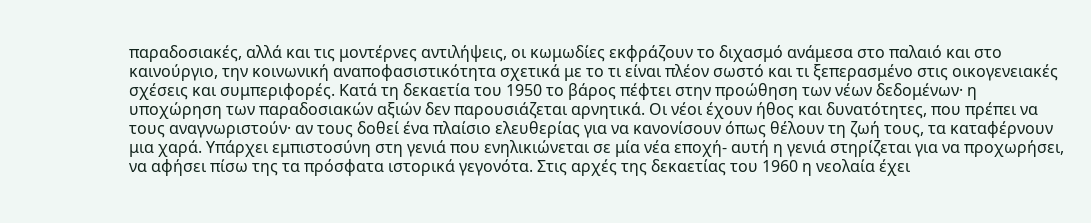παραδοσιακές, αλλά και τις μοντέρνες αντιλήψεις, οι κωμωδίες εκφράζουν το διχασμό ανάμεσα στο παλαιό και στο καινούργιο, την κοινωνική αναποφασιστικότητα σχετικά με το τι είναι πλέον σωστό και τι ξεπερασμένο στις οικογενειακές σχέσεις και συμπεριφορές. Κατά τη δεκαετία του 1950 το βάρος πέφτει στην προώθηση των νέων δεδομένων· η υποχώρηση των παραδοσιακών αξιών δεν παρουσιάζεται αρνητικά. Οι νέοι έχουν ήθος και δυνατότητες, που πρέπει να τους αναγνωριστούν· αν τους δοθεί ένα πλαίσιο ελευθερίας για να κανονίσουν όπως θέλουν τη ζωή τους, τα καταφέρνουν μια χαρά. Υπάρχει εμπιστοσύνη στη γενιά που ενηλικιώνεται σε μία νέα εποχή- αυτή η γενιά στηρίζεται για να προχωρήσει, να αφήσει πίσω της τα πρόσφατα ιστορικά γεγονότα. Στις αρχές της δεκαετίας του 1960 η νεολαία έχει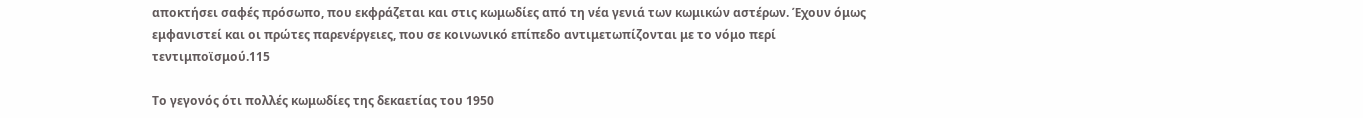αποκτήσει σαφές πρόσωπο, που εκφράζεται και στις κωμωδίες από τη νέα γενιά των κωμικών αστέρων. Έχουν όμως εμφανιστεί και οι πρώτες παρενέργειες, που σε κοινωνικό επίπεδο αντιμετωπίζονται με το νόμο περί τεντιμποϊσμού.115

Το γεγονός ότι πολλές κωμωδίες της δεκαετίας του 1950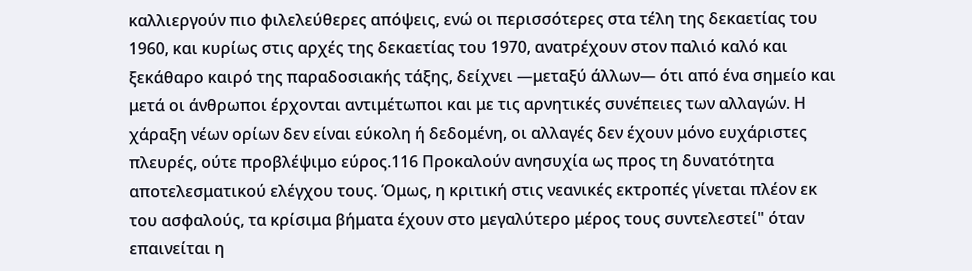καλλιεργούν πιο φιλελεύθερες απόψεις, ενώ οι περισσότερες στα τέλη της δεκαετίας του 1960, και κυρίως στις αρχές της δεκαετίας του 1970, ανατρέχουν στον παλιό καλό και ξεκάθαρο καιρό της παραδοσιακής τάξης, δείχνει —μεταξύ άλλων— ότι από ένα σημείο και μετά οι άνθρωποι έρχονται αντιμέτωποι και με τις αρνητικές συνέπειες των αλλαγών. Η χάραξη νέων ορίων δεν είναι εύκολη ή δεδομένη, οι αλλαγές δεν έχουν μόνο ευχάριστες πλευρές, ούτε προβλέψιμο εύρος.116 Προκαλούν ανησυχία ως προς τη δυνατότητα αποτελεσματικού ελέγχου τους. Όμως, η κριτική στις νεανικές εκτροπές γίνεται πλέον εκ του ασφαλούς, τα κρίσιμα βήματα έχουν στο μεγαλύτερο μέρος τους συντελεστεί" όταν επαινείται η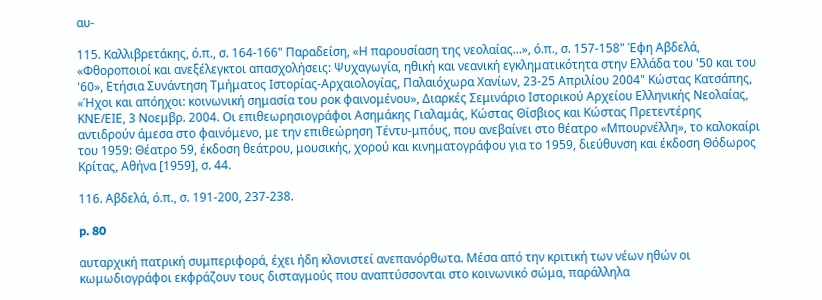αυ-

115. Καλλιβρετάκης, ό.π., σ. 164-166" Παραδείση, «Η παρουσίαση της νεολαίας...», ό.π., σ. 157-158" Έφη Αβδελά, «Φθοροποιοί και ανεξέλεγκτοι απασχολήσεις: Ψυχαγωγία, ηθική και νεανική εγκληματικότητα στην Ελλάδα του '50 και του '60», Ετήσια Συνάντηση Τμήματος Ιστορίας-Αρχαιολογίας, Παλαιόχωρα Χανίων, 23-25 Απριλίου 2004" Κώστας Κατσάπης, «Ήχοι και απόηχοι: κοινωνική σημασία του ροκ φαινομένου», Διαρκές Σεμινάριο Ιστορικού Αρχείου Ελληνικής Νεολαίας, ΚΝΕ/ΕΙΕ, 3 Νοεμβρ. 2004. Οι επιθεωρησιογράφοι Ασημάκης Γιαλαμάς, Κώστας Θίσβιος και Κώστας Πρετεντέρης αντιδρούν άμεσα στο φαινόμενο, με την επιθεώρηση Τέντυ-μπόυς, που ανεβαίνει στο θέατρο «Μπουρνέλλη», το καλοκαίρι του 1959: Θέατρο 59, έκδοση θεάτρου, μουσικής, χορού και κινηματογράφου για το 1959, διεύθυνση και έκδοση Θόδωρος Κρίτας, Αθήνα [1959], σ. 44.

116. Αβδελά, ό.π., σ. 191-200, 237-238.

p. 80

αυταρχική πατρική συμπεριφορά, έχει ήδη κλονιστεί ανεπανόρθωτα. Μέσα από την κριτική των νέων ηθών οι κωμωδιογράφοι εκφράζουν τους δισταγμούς που αναπτύσσονται στο κοινωνικό σώμα, παράλληλα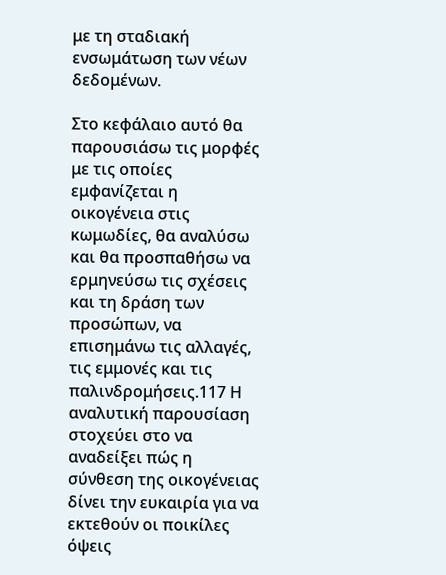με τη σταδιακή ενσωμάτωση των νέων δεδομένων.

Στο κεφάλαιο αυτό θα παρουσιάσω τις μορφές με τις οποίες εμφανίζεται η οικογένεια στις κωμωδίες, θα αναλύσω και θα προσπαθήσω να ερμηνεύσω τις σχέσεις και τη δράση των προσώπων, να επισημάνω τις αλλαγές, τις εμμονές και τις παλινδρομήσεις.117 Η αναλυτική παρουσίαση στοχεύει στο να αναδείξει πώς η σύνθεση της οικογένειας δίνει την ευκαιρία για να εκτεθούν οι ποικίλες όψεις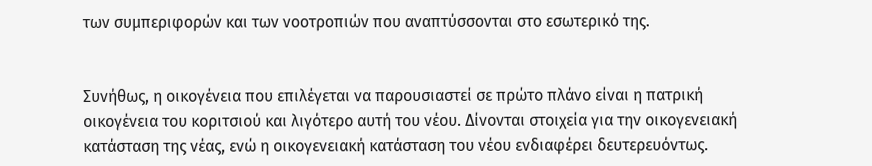των συμπεριφορών και των νοοτροπιών που αναπτύσσονται στο εσωτερικό της.


Συνήθως, η οικογένεια που επιλέγεται να παρουσιαστεί σε πρώτο πλάνο είναι η πατρική οικογένεια του κοριτσιού και λιγότερο αυτή του νέου. Δίνονται στοιχεία για την οικογενειακή κατάσταση της νέας, ενώ η οικογενειακή κατάσταση του νέου ενδιαφέρει δευτερευόντως.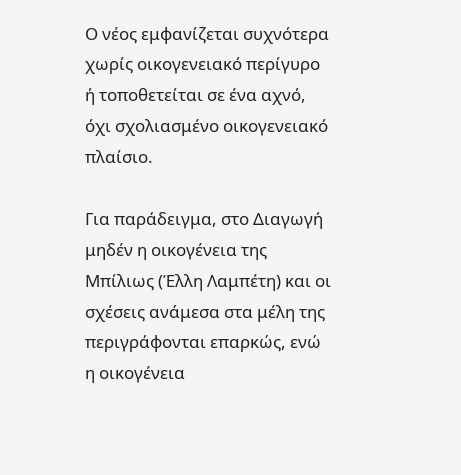Ο νέος εμφανίζεται συχνότερα χωρίς οικογενειακό περίγυρο ή τοποθετείται σε ένα αχνό, όχι σχολιασμένο οικογενειακό πλαίσιο.

Για παράδειγμα, στο Διαγωγή μηδέν η οικογένεια της Μπίλιως (Έλλη Λαμπέτη) και οι σχέσεις ανάμεσα στα μέλη της περιγράφονται επαρκώς, ενώ η οικογένεια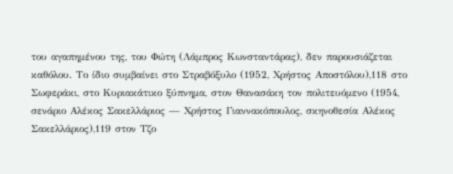του αγαπημένου της, του Φώτη (Λάμπρος Κωνσταντάρας), δεν παρουσιάζεται καθόλου. Το ίδιο συμβαίνει στο Στραβόξυλο (1952, Χρήστος Αποστόλου),118 στο Σωφεράκι, στο Κυριακάτικο ξύπνημα, στον Θανασάκη τον πολιτευόμενο (1954, σενάριο Αλέκος Σακελλάριος — Χρήστος Γιαννακόπουλος, σκηνοθεσία Αλέκος Σακελλάριος),119 στον Τζο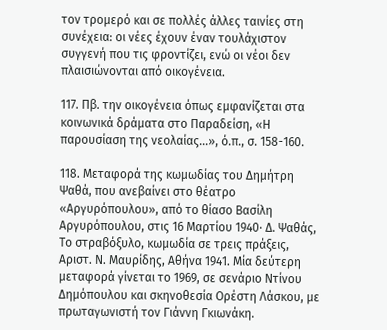τον τρομερό και σε πολλές άλλες ταινίες στη συνέχεια: οι νέες έχουν έναν τουλάχιστον συγγενή που τις φροντίζει, ενώ οι νέοι δεν πλαισιώνονται από οικογένεια.

117. Πβ. την οικογένεια όπως εμφανίζεται στα κοινωνικά δράματα στο Παραδείση, «Η παρουσίαση της νεολαίας...», ό.π., σ. 158-160.

118. Μεταφορά της κωμωδίας του Δημήτρη Ψαθά, που ανεβαίνει στο θέατρο «Αργυρόπουλου», από το θίασο Βασίλη Αργυρόπουλου, στις 16 Μαρτίου 1940· Δ. Ψαθάς, Το στραβόξυλο, κωμωδία σε τρεις πράξεις, Αριστ. Ν. Μαυρίδης, Αθήνα 1941. Μία δεύτερη μεταφορά γίνεται το 1969, σε σενάριο Ντίνου Δημόπουλου και σκηνοθεσία Ορέστη Λάσκου, με πρωταγωνιστή τον Γιάννη Γκιωνάκη.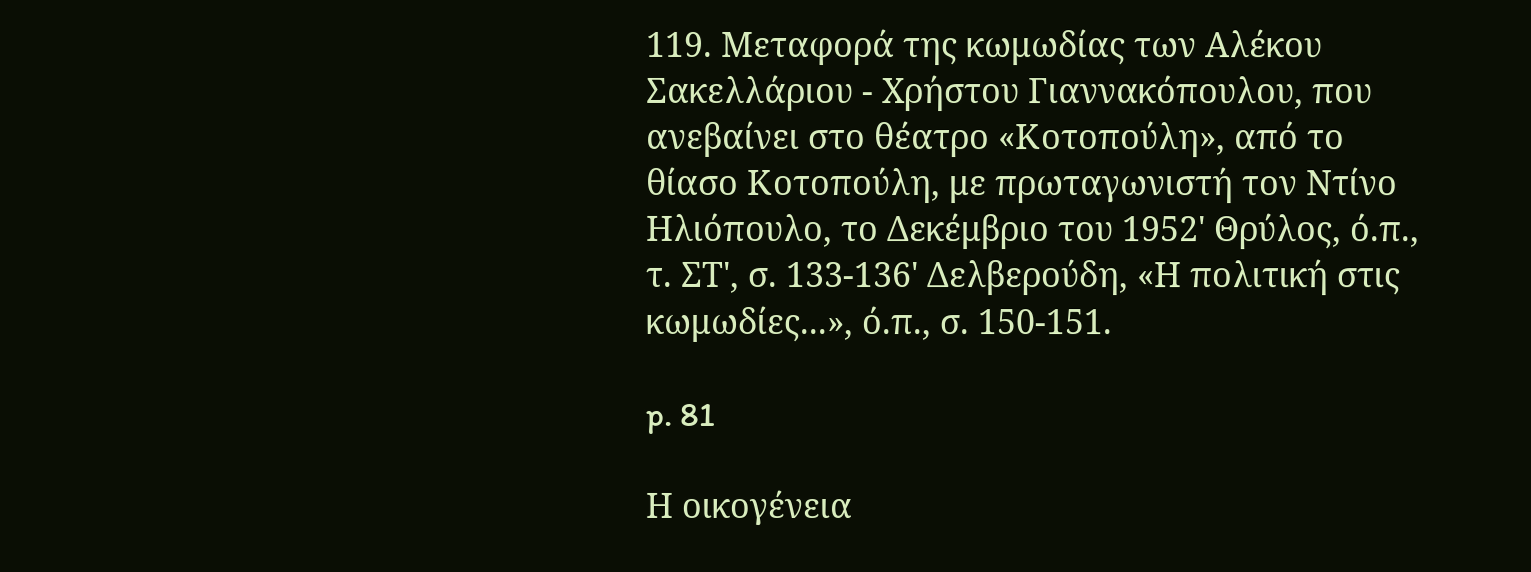119. Μεταφορά της κωμωδίας των Αλέκου Σακελλάριου - Χρήστου Γιαννακόπουλου, που ανεβαίνει στο θέατρο «Κοτοπούλη», από το θίασο Κοτοπούλη, με πρωταγωνιστή τον Ντίνο Ηλιόπουλο, το Δεκέμβριο του 1952' Θρύλος, ό.π., τ. ΣΤ', σ. 133-136' Δελβερούδη, «Η πολιτική στις κωμωδίες...», ό.π., σ. 150-151.

p. 81

Η οικογένεια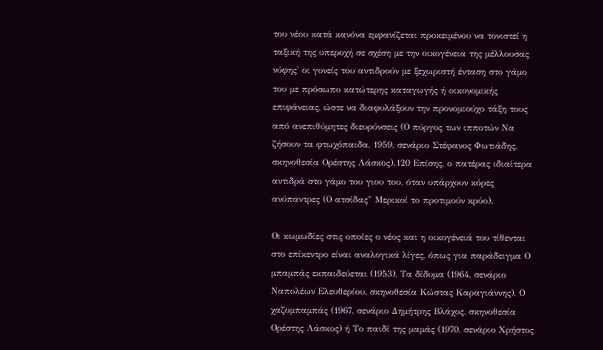του νέου κατά κανόνα εμφανίζεται προκειμένου να τονιστεί η ταξική της υπεροχή σε σχέση με την οικογένεια της μέλλουσας νύφης' οι γονείς του αντιδρούν με ξεχωριστή ένταση στο γάμο του με πρόσωπο κατώτερης καταγωγής ή οικονομικής επιφάνειας, ώστε να διαφυλάξουν την προνομιούχο τάξη τους από ανεπιθύμητες διευρύνσεις (Ο πύργος των ιπποτών Να ζήσουν τα φτωχόπαιδα, 1959, σενάριο Στέφανος Φωτιάδης, σκηνοθεσία Ορέστης Λάσκος).120 Επίσης, ο πατέρας ιδιαίτερα αντιδρά στο γάμο του γιου του, όταν υπάρχουν κόρες ανύπαντρες (Ο ατσίδας" Μερικοί το προτιμούν κρύο).

Οι κωμωδίες στις οποίες ο νέος και η οικογένειά του τίθενται στο επίκεντρο είναι αναλογικά λίγες, όπως για παράδειγμα Ο μπαμπάς εκπαιδεύεται (1953), Τα δίδυμα (1964, σενάριο Ναπολέων Ελευθερίου, σκηνοθεσία Κώστας Καραγιάννης), Ο χαζομπαμπάς (1967, σενάριο Δημήτρης Βλάχος, σκηνοθεσία Ορέστης Λάσκος) ή Το παιδί της μαμάς (1970, σενάριο Χρήστος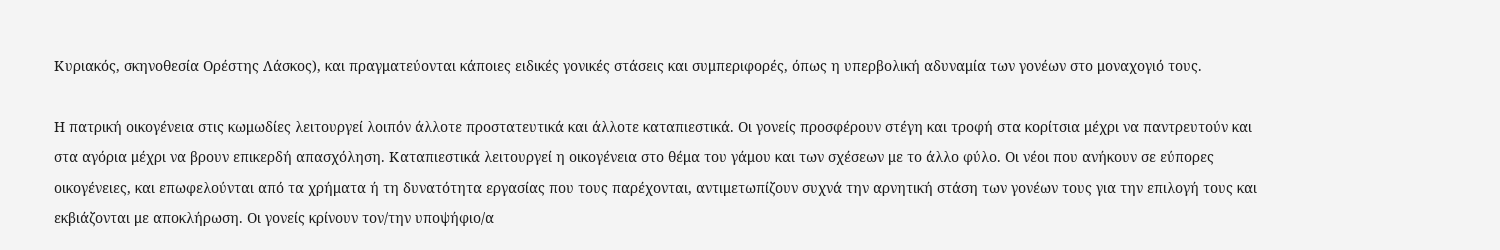Κυριακός, σκηνοθεσία Ορέστης Λάσκος), και πραγματεύονται κάποιες ειδικές γονικές στάσεις και συμπεριφορές, όπως η υπερβολική αδυναμία των γονέων στο μοναχογιό τους.

Η πατρική οικογένεια στις κωμωδίες λειτουργεί λοιπόν άλλοτε προστατευτικά και άλλοτε καταπιεστικά. Οι γονείς προσφέρουν στέγη και τροφή στα κορίτσια μέχρι να παντρευτούν και στα αγόρια μέχρι να βρουν επικερδή απασχόληση. Καταπιεστικά λειτουργεί η οικογένεια στο θέμα του γάμου και των σχέσεων με το άλλο φύλο. Οι νέοι που ανήκουν σε εύπορες οικογένειες, και επωφελούνται από τα χρήματα ή τη δυνατότητα εργασίας που τους παρέχονται, αντιμετωπίζουν συχνά την αρνητική στάση των γονέων τους για την επιλογή τους και εκβιάζονται με αποκλήρωση. Οι γονείς κρίνουν τον/την υποψήφιο/α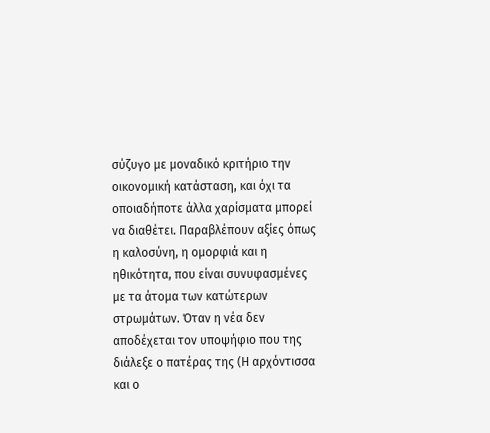σύζυγο με μοναδικό κριτήριο την οικονομική κατάσταση, και όχι τα οποιαδήποτε άλλα χαρίσματα μπορεί να διαθέτει. Παραβλέπουν αξίες όπως η καλοσύνη, η ομορφιά και η ηθικότητα, που είναι συνυφασμένες με τα άτομα των κατώτερων στρωμάτων. Όταν η νέα δεν αποδέχεται τον υποψήφιο που της διάλεξε ο πατέρας της (Η αρχόντισσα και ο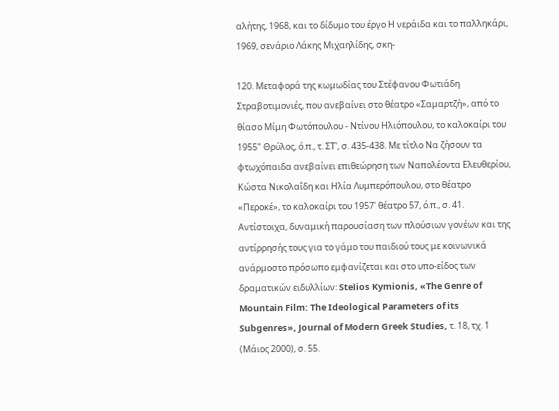αλήτης, 1968, και το δίδυμο του έργο Η νεράιδα και το παλληκάρι, 1969, σενάριο Λάκης Μιχαηλίδης, σκη-

120. Μεταφορά της κωμωδίας του Στέφανου Φωτιάδη Στραβοτιμονιές, που ανεβαίνει στο θέατρο «Σαμαρτζή», από το θίασο Μίμη Φωτόπουλου - Ντίνου Ηλιόπουλου, το καλοκαίρι του 1955" Θρύλος, ό.π., τ. ΣΤ', σ. 435-438. Με τίτλο Να ζήσουν τα φτωχόπαιδα ανεβαίνει επιθεώρηση των Ναπολέοντα Ελευθερίου, Κώστα Νικολαΐδη και Ηλία Λυμπερόπουλου, στο θέατρο «Περοκέ», το καλοκαίρι του 1957' θέατρο 57, ό.π., σ. 41. Αντίστοιχα, δυναμική παρουσίαση των πλούσιων γονέων και της αντίρρησής τους για το γάμο του παιδιού τους με κοινωνικά ανάρμοστο πρόσωπο εμφανίζεται και στο υπο-είδος των δραματικών ειδυλλίων: Steìios Kymionis, «The Genre of Mountain Film: The Ideological Parameters of its Subgenres», Journal of Modern Greek Studies, τ. 18, τχ. 1 (Μάιος 2000), σ. 55.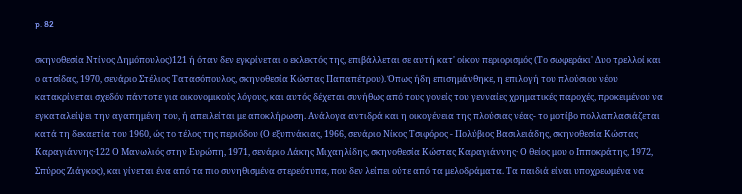p. 82

σκηνοθεσία Ντίνος Δημόπουλος)121 ή όταν δεν εγκρίνεται ο εκλεκτός της, επιβάλλεται σε αυτή κατ' οίκον περιορισμός (Το σωφεράκι' Δυο τρελλοί και ο ατσίδας, 1970, σενάριο Στέλιος Τατασόπουλος, σκηνοθεσία Κώστας Παπαπέτρου). Όπως ήδη επισημάνθηκε, η επιλογή του πλούσιου νέου κατακρίνεται σχεδόν πάντοτε για οικονομικούς λόγους, και αυτός δέχεται συνήθως από τους γονείς του γενναίες χρηματικές παροχές, προκειμένου να εγκαταλείψει την αγαπημένη του, ή απειλείται με αποκλήρωση. Ανάλογα αντιδρά και η οικογένεια της πλούσιας νέας- το μοτίβο πολλαπλασιάζεται κατά τη δεκαετία του 1960, ώς το τέλος της περιόδου (Ο εξυπνάκιας, 1966, σενάριο Νίκος Τσιφόρος - Πολύβιος Βασιλειάδης, σκηνοθεσία Κώστας Καραγιάννης·122 Ο Μανωλιός στην Ευρώπη, 1971, σενάριο Λάκης Μιχαηλίδης, σκηνοθεσία Κώστας Καραγιάννης· Ο θείος μου ο Ιπποκράτης, 1972, Σπύρος Ζιάγκος), και γίνεται ένα από τα πιο συνηθισμένα στερεότυπα, που δεν λείπει ούτε από τα μελοδράματα. Τα παιδιά είναι υποχρεωμένα να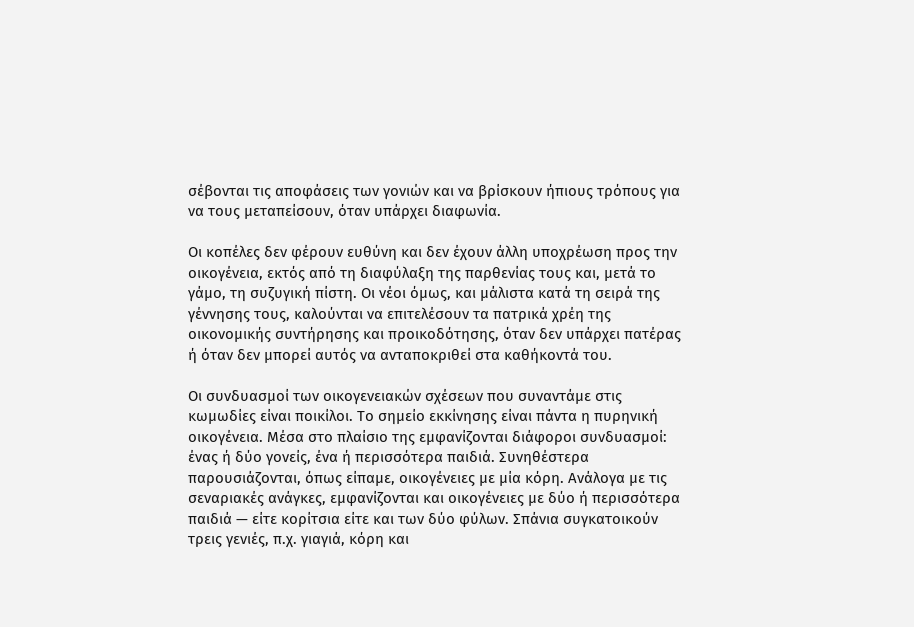σέβονται τις αποφάσεις των γονιών και να βρίσκουν ήπιους τρόπους για να τους μεταπείσουν, όταν υπάρχει διαφωνία.

Οι κοπέλες δεν φέρουν ευθύνη και δεν έχουν άλλη υποχρέωση προς την οικογένεια, εκτός από τη διαφύλαξη της παρθενίας τους και, μετά το γάμο, τη συζυγική πίστη. Οι νέοι όμως, και μάλιστα κατά τη σειρά της γέννησης τους, καλούνται να επιτελέσουν τα πατρικά χρέη της οικονομικής συντήρησης και προικοδότησης, όταν δεν υπάρχει πατέρας ή όταν δεν μπορεί αυτός να ανταποκριθεί στα καθήκοντά του.

Οι συνδυασμοί των οικογενειακών σχέσεων που συναντάμε στις κωμωδίες είναι ποικίλοι. Το σημείο εκκίνησης είναι πάντα η πυρηνική οικογένεια. Μέσα στο πλαίσιο της εμφανίζονται διάφοροι συνδυασμοί: ένας ή δύο γονείς, ένα ή περισσότερα παιδιά. Συνηθέστερα παρουσιάζονται, όπως είπαμε, οικογένειες με μία κόρη. Ανάλογα με τις σεναριακές ανάγκες, εμφανίζονται και οικογένειες με δύο ή περισσότερα παιδιά — είτε κορίτσια είτε και των δύο φύλων. Σπάνια συγκατοικούν τρεις γενιές, π.χ. γιαγιά, κόρη και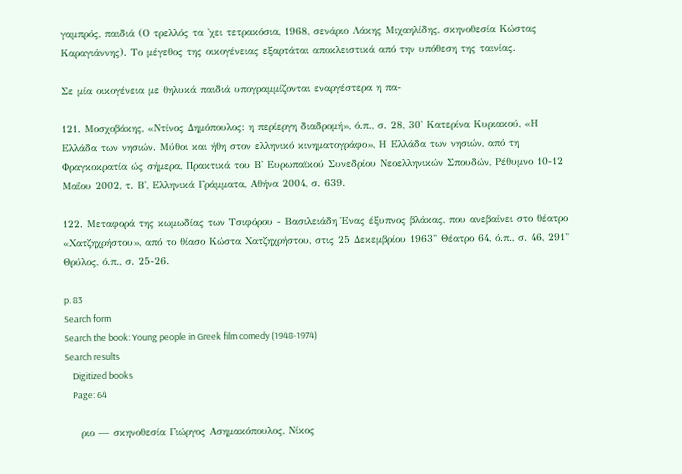γαμπρός, παιδιά (Ο τρελλός τα 'χει τετρακόσια, 1968, σενάριο Λάκης Μιχαηλίδης, σκηνοθεσία Κώστας Καραγιάννης). Το μέγεθος της οικογένειας εξαρτάται αποκλειστικά από την υπόθεση της ταινίας.

Σε μία οικογένεια με θηλυκά παιδιά υπογραμμίζονται εναργέστερα η πα-

121. Μοσχοβάκης, «Ντίνος Δημόπουλος: η περίεργη διαδρομή», ό.π., σ. 28, 30' Κατερίνα Κυριακού, «Η Ελλάδα των νησιών. Μύθοι και ήθη στον ελληνικό κινηματογράφο», Η Ελλάδα των νησιών, από τη Φραγκοκρατία ώς σήμερα, Πρακτικά του Β' Ευρωπαϊκού Συνεδρίου Νεοελληνικών Σπουδών, Ρέθυμνο 10-12 Μαΐου 2002, τ. Β', Ελληνικά Γράμματα, Αθήνα 2004, σ. 639.

122. Μεταφορά της κωμωδίας των Τσιφόρου - Βασιλειάδη Ένας έξυπνος βλάκας, που ανεβαίνει στο θέατρο «Χατζηχρήστου», από το θίασο Κώστα Χατζηχρήστου, στις 25 Δεκεμβρίου 1963" Θέατρο 64, ό.π., σ. 46, 291" Θρύλος, ό.π., σ. 25-26.

p. 83
Search form
Search the book: Young people in Greek film comedy (1948-1974)
Search results
    Digitized books
    Page: 64

    ριο — σκηνοθεσία Γιώργος Ασημακόπουλος, Νίκος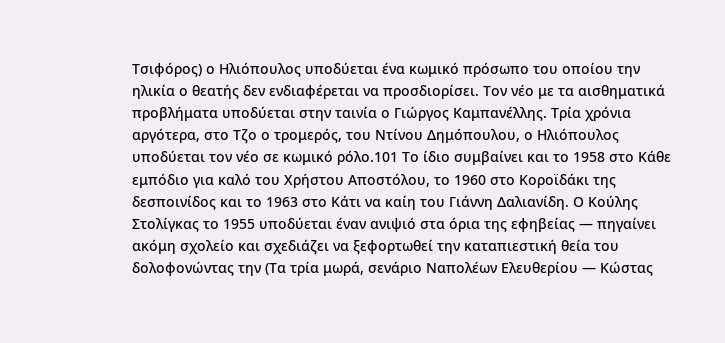Τσιφόρος) ο Ηλιόπουλος υποδύεται ένα κωμικό πρόσωπο του οποίου την ηλικία ο θεατής δεν ενδιαφέρεται να προσδιορίσει. Τον νέο με τα αισθηματικά προβλήματα υποδύεται στην ταινία ο Γιώργος Καμπανέλλης. Τρία χρόνια αργότερα, στο Τζο ο τρομερός, του Ντίνου Δημόπουλου, ο Ηλιόπουλος υποδύεται τον νέο σε κωμικό ρόλο.101 Το ίδιο συμβαίνει και το 1958 στο Κάθε εμπόδιο για καλό του Χρήστου Αποστόλου, το 1960 στο Κοροϊδάκι της δεσποινίδος και το 1963 στο Κάτι να καίη του Γιάννη Δαλιανίδη. Ο Κούλης Στολίγκας το 1955 υποδύεται έναν ανιψιό στα όρια της εφηβείας — πηγαίνει ακόμη σχολείο και σχεδιάζει να ξεφορτωθεί την καταπιεστική θεία του δολοφονώντας την (Τα τρία μωρά, σενάριο Ναπολέων Ελευθερίου — Κώστας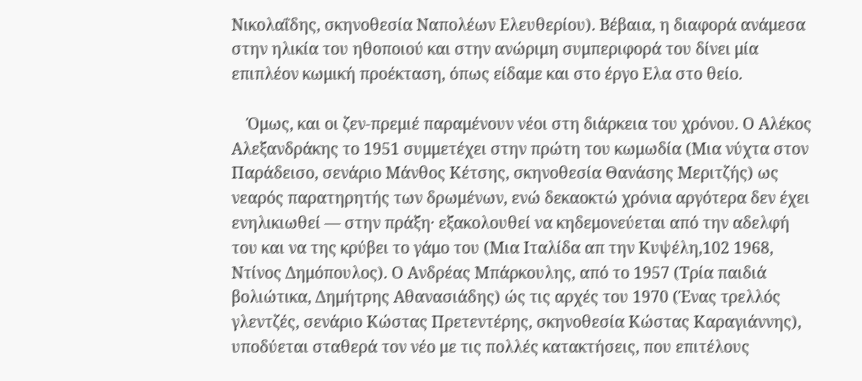Νικολαΐδης, σκηνοθεσία Ναπολέων Ελευθερίου). Βέβαια, η διαφορά ανάμεσα στην ηλικία του ηθοποιού και στην ανώριμη συμπεριφορά του δίνει μία επιπλέον κωμική προέκταση, όπως είδαμε και στο έργο Ελα στο θείο.

    Όμως, και οι ζεν-πρεμιέ παραμένουν νέοι στη διάρκεια του χρόνου. Ο Αλέκος Αλεξανδράκης το 1951 συμμετέχει στην πρώτη του κωμωδία (Μια νύχτα στον Παράδεισο, σενάριο Μάνθος Κέτσης, σκηνοθεσία Θανάσης Μεριτζής) ως νεαρός παρατηρητής των δρωμένων, ενώ δεκαοκτώ χρόνια αργότερα δεν έχει ενηλικιωθεί — στην πράξη· εξακολουθεί να κηδεμονεύεται από την αδελφή του και να της κρύβει το γάμο του (Μια Ιταλίδα απ την Κυψέλη,102 1968, Ντίνος Δημόπουλος). Ο Ανδρέας Μπάρκουλης, από το 1957 (Τρία παιδιά βολιώτικα, Δημήτρης Αθανασιάδης) ώς τις αρχές του 1970 (Ένας τρελλός γλεντζές, σενάριο Κώστας Πρετεντέρης, σκηνοθεσία Κώστας Καραγιάννης), υποδύεται σταθερά τον νέο με τις πολλές κατακτήσεις, που επιτέλους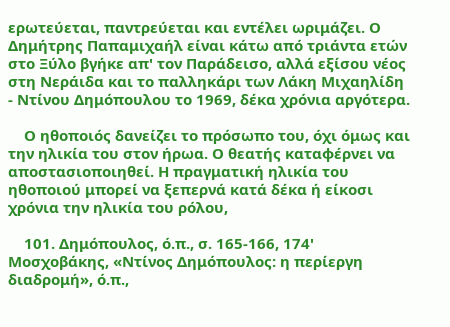ερωτεύεται, παντρεύεται και εντέλει ωριμάζει. Ο Δημήτρης Παπαμιχαήλ είναι κάτω από τριάντα ετών στο Ξύλο βγήκε απ' τον Παράδεισο, αλλά εξίσου νέος στη Νεράιδα και το παλληκάρι των Λάκη Μιχαηλίδη - Ντίνου Δημόπουλου το 1969, δέκα χρόνια αργότερα.

    Ο ηθοποιός δανείζει το πρόσωπο του, όχι όμως και την ηλικία του στον ήρωα. Ο θεατής καταφέρνει να αποστασιοποιηθεί. Η πραγματική ηλικία του ηθοποιού μπορεί να ξεπερνά κατά δέκα ή είκοσι χρόνια την ηλικία του ρόλου,

    101. Δημόπουλος, ό.π., σ. 165-166, 174' Μοσχοβάκης, «Ντίνος Δημόπουλος: η περίεργη διαδρομή», ό.π.,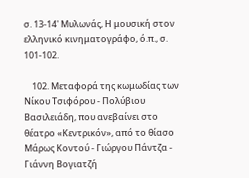σ. 13-14' Μυλωνάς, Η μουσική στον ελληνικό κινηματογράφο, ό.π., σ. 101-102.

    102. Μεταφορά της κωμωδίας των Νίκου Τσιφόρου - Πολύβιου Βασιλειάδη, που ανεβαίνει στο θέατρο «Κεντρικόν», από το θίασο Μάρως Κοντού - Γιώργου Πάντζα - Γιάννη Βογιατζή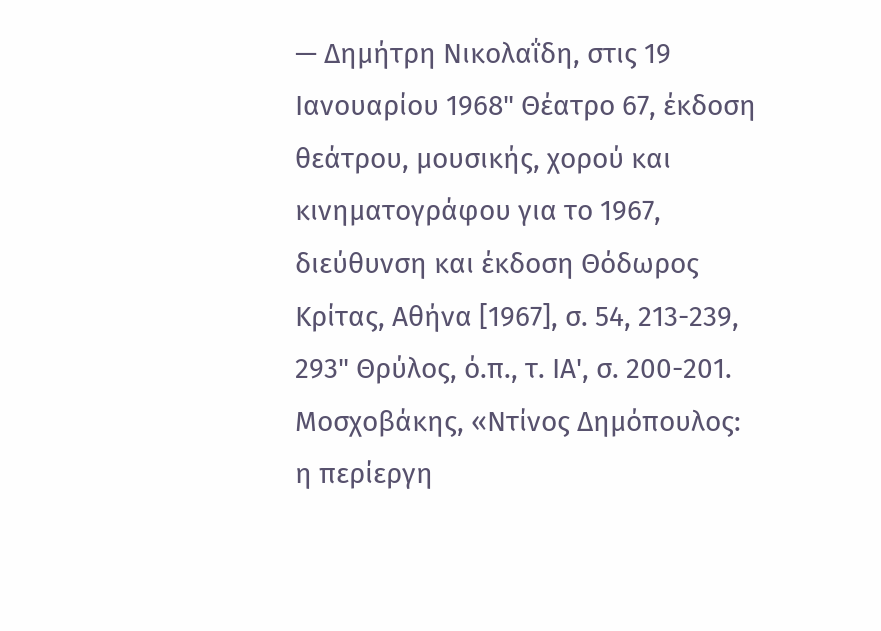— Δημήτρη Νικολαΐδη, στις 19 Ιανουαρίου 1968" Θέατρο 67, έκδοση θεάτρου, μουσικής, χορού και κινηματογράφου για το 1967, διεύθυνση και έκδοση Θόδωρος Κρίτας, Αθήνα [1967], σ. 54, 213-239, 293" Θρύλος, ό.π., τ. ΙΑ', σ. 200-201. Μοσχοβάκης, «Ντίνος Δημόπουλος: η περίεργη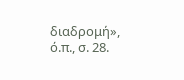διαδρομή», ό.π., σ. 28.